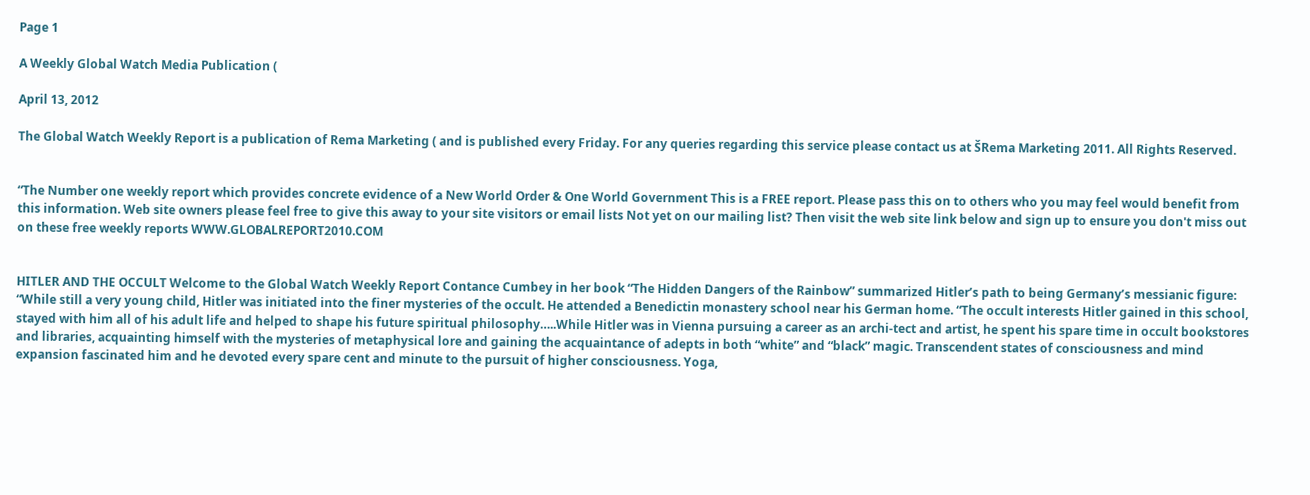Page 1

A Weekly Global Watch Media Publication (

April 13, 2012

The Global Watch Weekly Report is a publication of Rema Marketing ( and is published every Friday. For any queries regarding this service please contact us at ŠRema Marketing 2011. All Rights Reserved.


“The Number one weekly report which provides concrete evidence of a New World Order & One World Government This is a FREE report. Please pass this on to others who you may feel would benefit from this information. Web site owners please feel free to give this away to your site visitors or email lists Not yet on our mailing list? Then visit the web site link below and sign up to ensure you don't miss out on these free weekly reports WWW.GLOBALREPORT2010.COM


HITLER AND THE OCCULT Welcome to the Global Watch Weekly Report Contance Cumbey in her book “The Hidden Dangers of the Rainbow” summarized Hitler’s path to being Germany’s messianic figure: “While still a very young child, Hitler was initiated into the finer mysteries of the occult. He attended a Benedictin monastery school near his German home. “The occult interests Hitler gained in this school, stayed with him all of his adult life and helped to shape his future spiritual philosophy…..While Hitler was in Vienna pursuing a career as an archi-tect and artist, he spent his spare time in occult bookstores and libraries, acquainting himself with the mysteries of metaphysical lore and gaining the acquaintance of adepts in both “white” and “black” magic. Transcendent states of consciousness and mind expansion fascinated him and he devoted every spare cent and minute to the pursuit of higher consciousness. Yoga,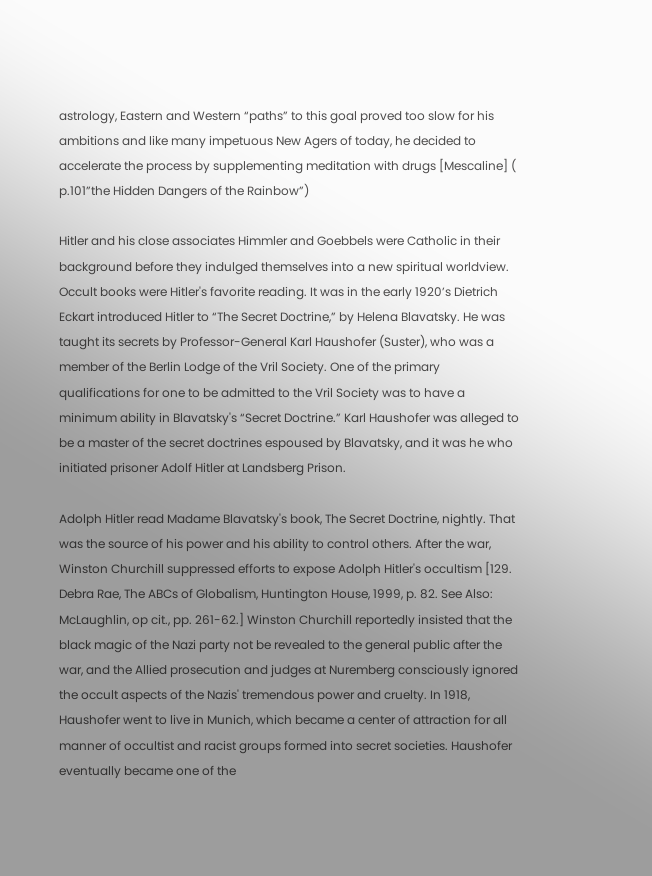astrology, Eastern and Western “paths” to this goal proved too slow for his ambitions and like many impetuous New Agers of today, he decided to accelerate the process by supplementing meditation with drugs [Mescaline] ( p.101”the Hidden Dangers of the Rainbow”)

Hitler and his close associates Himmler and Goebbels were Catholic in their background before they indulged themselves into a new spiritual worldview. Occult books were Hitler's favorite reading. It was in the early 1920’s Dietrich Eckart introduced Hitler to “The Secret Doctrine,” by Helena Blavatsky. He was taught its secrets by Professor-General Karl Haushofer (Suster), who was a member of the Berlin Lodge of the Vril Society. One of the primary qualifications for one to be admitted to the Vril Society was to have a minimum ability in Blavatsky's “Secret Doctrine.” Karl Haushofer was alleged to be a master of the secret doctrines espoused by Blavatsky, and it was he who initiated prisoner Adolf Hitler at Landsberg Prison.

Adolph Hitler read Madame Blavatsky's book, The Secret Doctrine, nightly. That was the source of his power and his ability to control others. After the war, Winston Churchill suppressed efforts to expose Adolph Hitler's occultism [129. Debra Rae, The ABCs of Globalism, Huntington House, 1999, p. 82. See Also: McLaughlin, op cit., pp. 261-62.] Winston Churchill reportedly insisted that the black magic of the Nazi party not be revealed to the general public after the war, and the Allied prosecution and judges at Nuremberg consciously ignored the occult aspects of the Nazis' tremendous power and cruelty. In 1918, Haushofer went to live in Munich, which became a center of attraction for all manner of occultist and racist groups formed into secret societies. Haushofer eventually became one of the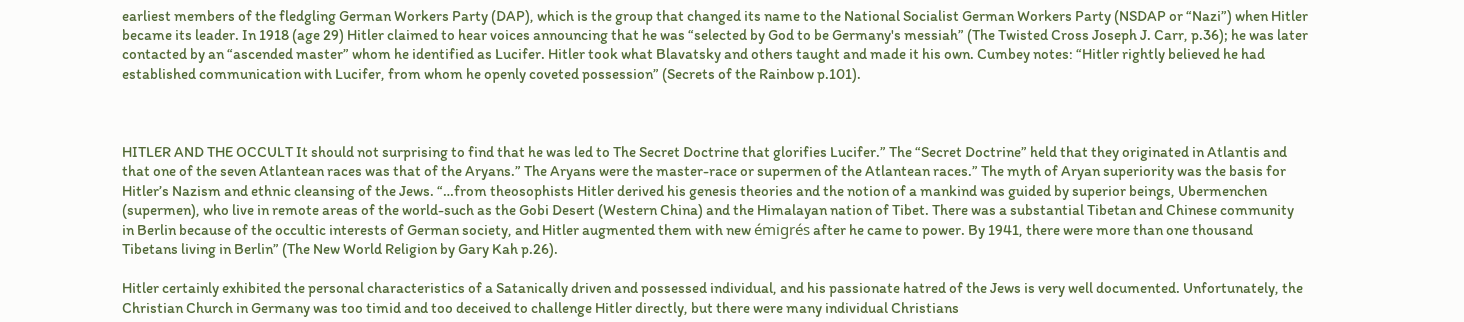earliest members of the fledgling German Workers Party (DAP), which is the group that changed its name to the National Socialist German Workers Party (NSDAP or “Nazi”) when Hitler became its leader. In 1918 (age 29) Hitler claimed to hear voices announcing that he was “selected by God to be Germany's messiah” (The Twisted Cross Joseph J. Carr, p.36); he was later contacted by an “ascended master” whom he identified as Lucifer. Hitler took what Blavatsky and others taught and made it his own. Cumbey notes: “Hitler rightly believed he had established communication with Lucifer, from whom he openly coveted possession” (Secrets of the Rainbow p.101).



HITLER AND THE OCCULT It should not surprising to find that he was led to The Secret Doctrine that glorifies Lucifer.” The “Secret Doctrine” held that they originated in Atlantis and that one of the seven Atlantean races was that of the Aryans.” The Aryans were the master-race or supermen of the Atlantean races.” The myth of Aryan superiority was the basis for Hitler’s Nazism and ethnic cleansing of the Jews. “…from theosophists Hitler derived his genesis theories and the notion of a mankind was guided by superior beings, Ubermenchen (supermen), who live in remote areas of the world-such as the Gobi Desert (Western China) and the Himalayan nation of Tibet. There was a substantial Tibetan and Chinese community in Berlin because of the occultic interests of German society, and Hitler augmented them with new émigrés after he came to power. By 1941, there were more than one thousand Tibetans living in Berlin” (The New World Religion by Gary Kah p.26).

Hitler certainly exhibited the personal characteristics of a Satanically driven and possessed individual, and his passionate hatred of the Jews is very well documented. Unfortunately, the Christian Church in Germany was too timid and too deceived to challenge Hitler directly, but there were many individual Christians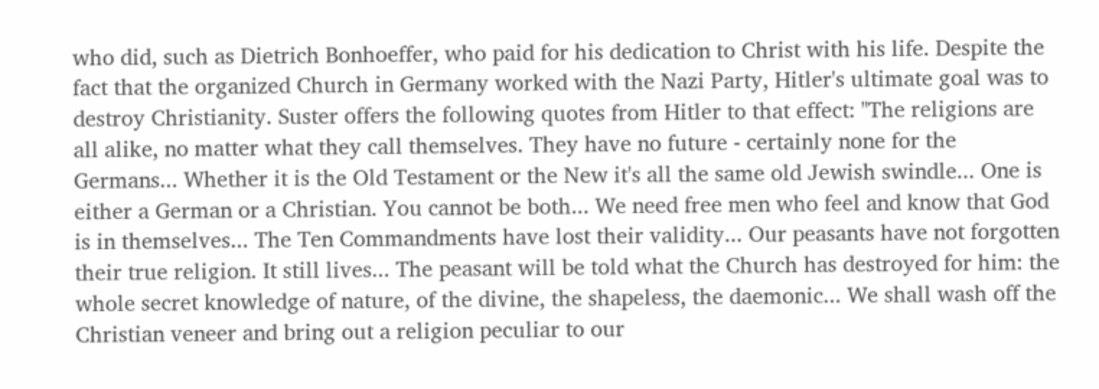who did, such as Dietrich Bonhoeffer, who paid for his dedication to Christ with his life. Despite the fact that the organized Church in Germany worked with the Nazi Party, Hitler's ultimate goal was to destroy Christianity. Suster offers the following quotes from Hitler to that effect: "The religions are all alike, no matter what they call themselves. They have no future - certainly none for the Germans... Whether it is the Old Testament or the New it's all the same old Jewish swindle... One is either a German or a Christian. You cannot be both... We need free men who feel and know that God is in themselves... The Ten Commandments have lost their validity... Our peasants have not forgotten their true religion. It still lives... The peasant will be told what the Church has destroyed for him: the whole secret knowledge of nature, of the divine, the shapeless, the daemonic... We shall wash off the Christian veneer and bring out a religion peculiar to our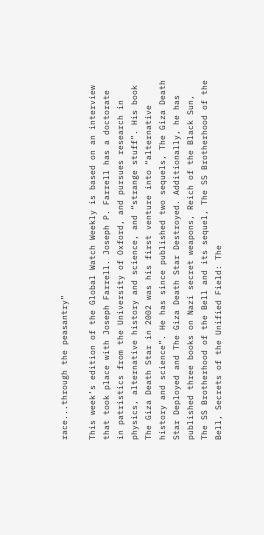race...through the peasantry”

This week’s edition of the Global Watch Weekly is based on an interview that took place with Joseph Farrell. Joseph P. Farrell has a doctorate in patristics from the University of Oxford, and pursues research in physics, alternative history and science, and “strange stuff”. His book The Giza Death Star in 2002 was his first venture into “alternative history and science”. He has since published two sequels, The Giza Death Star Deployed and The Giza Death Star Destroyed. Additionally, he has published three books on Nazi secret weapons, Reich of the Black Sun, The SS Brotherhood of the Bell and its sequel, The SS Brotherhood of the Bell, Secrets of the Unified Field: The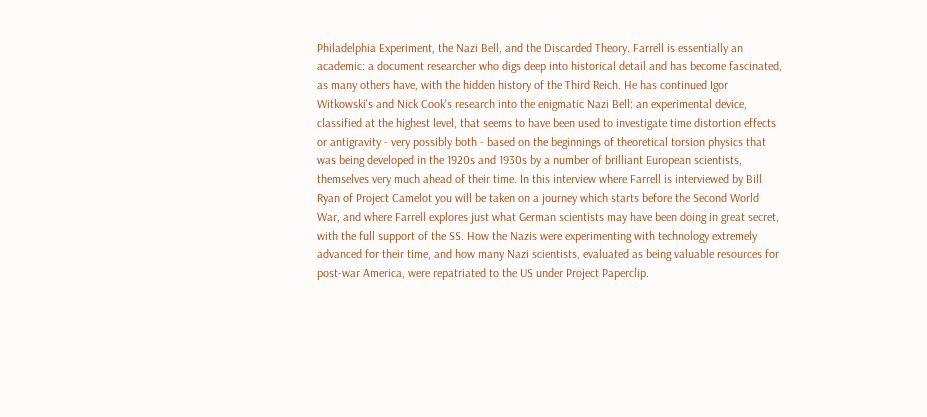Philadelphia Experiment, the Nazi Bell, and the Discarded Theory. Farrell is essentially an academic: a document researcher who digs deep into historical detail and has become fascinated, as many others have, with the hidden history of the Third Reich. He has continued Igor Witkowski's and Nick Cook's research into the enigmatic Nazi Bell: an experimental device, classified at the highest level, that seems to have been used to investigate time distortion effects or antigravity - very possibly both - based on the beginnings of theoretical torsion physics that was being developed in the 1920s and 1930s by a number of brilliant European scientists, themselves very much ahead of their time. In this interview where Farrell is interviewed by Bill Ryan of Project Camelot you will be taken on a journey which starts before the Second World War, and where Farrell explores just what German scientists may have been doing in great secret, with the full support of the SS. How the Nazis were experimenting with technology extremely advanced for their time, and how many Nazi scientists, evaluated as being valuable resources for post-war America, were repatriated to the US under Project Paperclip.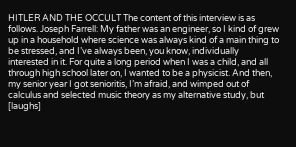HITLER AND THE OCCULT The content of this interview is as follows. Joseph Farrell: My father was an engineer, so I kind of grew up in a household where science was always kind of a main thing to be stressed, and I’ve always been, you know, individually interested in it. For quite a long period when I was a child, and all through high school later on, I wanted to be a physicist. And then, my senior year I got senioritis, I’m afraid, and wimped out of calculus and selected music theory as my alternative study, but [laughs]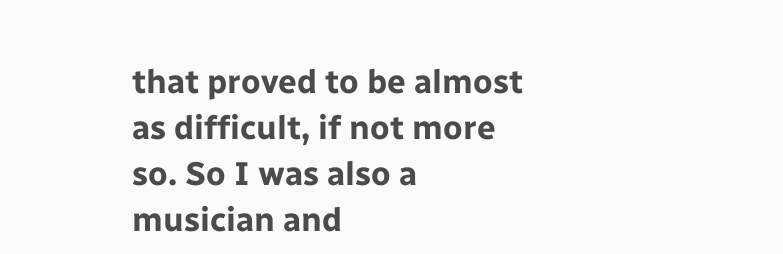that proved to be almost as difficult, if not more so. So I was also a musician and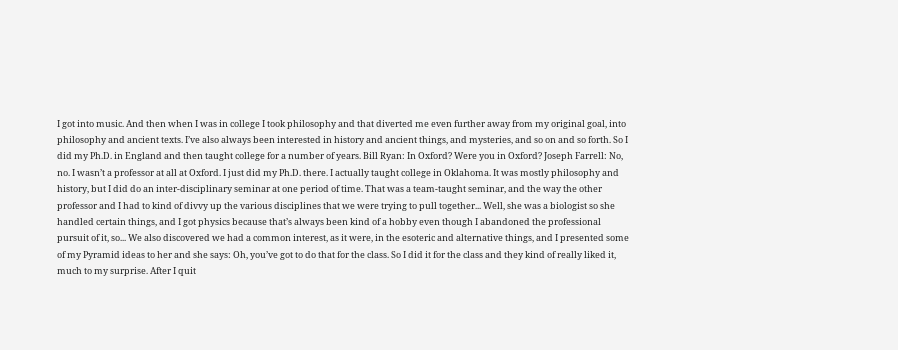I got into music. And then when I was in college I took philosophy and that diverted me even further away from my original goal, into philosophy and ancient texts. I’ve also always been interested in history and ancient things, and mysteries, and so on and so forth. So I did my Ph.D. in England and then taught college for a number of years. Bill Ryan: In Oxford? Were you in Oxford? Joseph Farrell: No, no. I wasn’t a professor at all at Oxford. I just did my Ph.D. there. I actually taught college in Oklahoma. It was mostly philosophy and history, but I did do an inter-disciplinary seminar at one period of time. That was a team-taught seminar, and the way the other professor and I had to kind of divvy up the various disciplines that we were trying to pull together... Well, she was a biologist so she handled certain things, and I got physics because that’s always been kind of a hobby even though I abandoned the professional pursuit of it, so... We also discovered we had a common interest, as it were, in the esoteric and alternative things, and I presented some of my Pyramid ideas to her and she says: Oh, you’ve got to do that for the class. So I did it for the class and they kind of really liked it, much to my surprise. After I quit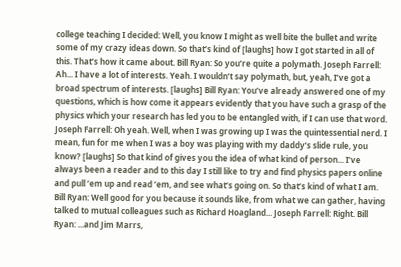college teaching I decided: Well, you know I might as well bite the bullet and write some of my crazy ideas down. So that’s kind of [laughs] how I got started in all of this. That’s how it came about. Bill Ryan: So you’re quite a polymath. Joseph Farrell: Ah... I have a lot of interests. Yeah. I wouldn’t say polymath, but, yeah, I’ve got a broad spectrum of interests. [laughs] Bill Ryan: You’ve already answered one of my questions, which is how come it appears evidently that you have such a grasp of the physics which your research has led you to be entangled with, if I can use that word. Joseph Farrell: Oh yeah. Well, when I was growing up I was the quintessential nerd. I mean, fun for me when I was a boy was playing with my daddy’s slide rule, you know? [laughs] So that kind of gives you the idea of what kind of person... I’ve always been a reader and to this day I still like to try and find physics papers online and pull ’em up and read ’em, and see what’s going on. So that’s kind of what I am. Bill Ryan: Well good for you because it sounds like, from what we can gather, having talked to mutual colleagues such as Richard Hoagland... Joseph Farrell: Right. Bill Ryan: ...and Jim Marrs,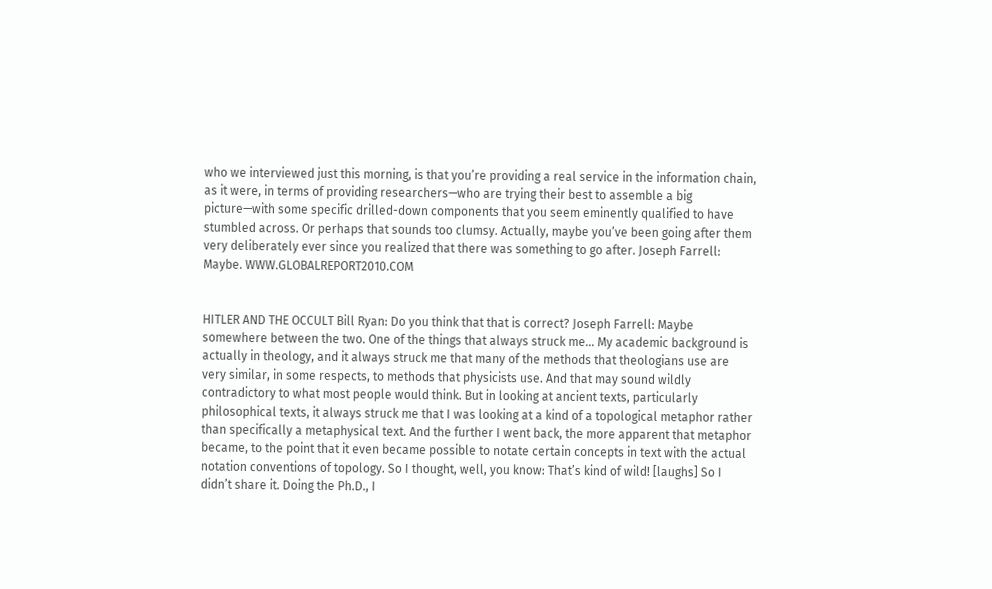who we interviewed just this morning, is that you’re providing a real service in the information chain, as it were, in terms of providing researchers—who are trying their best to assemble a big picture—with some specific drilled-down components that you seem eminently qualified to have stumbled across. Or perhaps that sounds too clumsy. Actually, maybe you’ve been going after them very deliberately ever since you realized that there was something to go after. Joseph Farrell: Maybe. WWW.GLOBALREPORT2010.COM


HITLER AND THE OCCULT Bill Ryan: Do you think that that is correct? Joseph Farrell: Maybe somewhere between the two. One of the things that always struck me... My academic background is actually in theology, and it always struck me that many of the methods that theologians use are very similar, in some respects, to methods that physicists use. And that may sound wildly contradictory to what most people would think. But in looking at ancient texts, particularly philosophical texts, it always struck me that I was looking at a kind of a topological metaphor rather than specifically a metaphysical text. And the further I went back, the more apparent that metaphor became, to the point that it even became possible to notate certain concepts in text with the actual notation conventions of topology. So I thought, well, you know: That’s kind of wild! [laughs] So I didn’t share it. Doing the Ph.D., I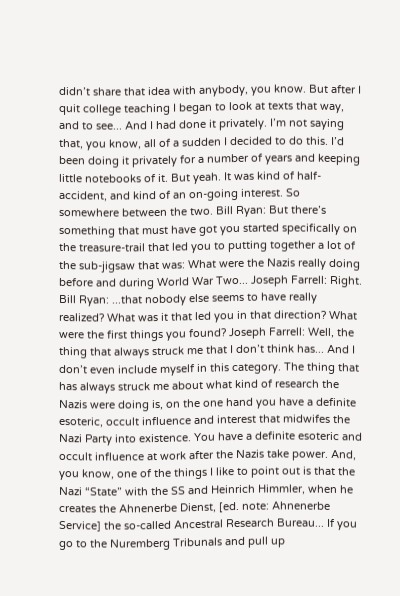didn’t share that idea with anybody, you know. But after I quit college teaching I began to look at texts that way, and to see... And I had done it privately. I’m not saying that, you know, all of a sudden I decided to do this. I’d been doing it privately for a number of years and keeping little notebooks of it. But yeah. It was kind of half-accident, and kind of an on-going interest. So somewhere between the two. Bill Ryan: But there’s something that must have got you started specifically on the treasure-trail that led you to putting together a lot of the sub-jigsaw that was: What were the Nazis really doing before and during World War Two... Joseph Farrell: Right. Bill Ryan: ...that nobody else seems to have really realized? What was it that led you in that direction? What were the first things you found? Joseph Farrell: Well, the thing that always struck me that I don’t think has... And I don’t even include myself in this category. The thing that has always struck me about what kind of research the Nazis were doing is, on the one hand you have a definite esoteric, occult influence and interest that midwifes the Nazi Party into existence. You have a definite esoteric and occult influence at work after the Nazis take power. And, you know, one of the things I like to point out is that the Nazi “State” with the SS and Heinrich Himmler, when he creates the Ahnenerbe Dienst, [ed. note: Ahnenerbe Service] the so-called Ancestral Research Bureau... If you go to the Nuremberg Tribunals and pull up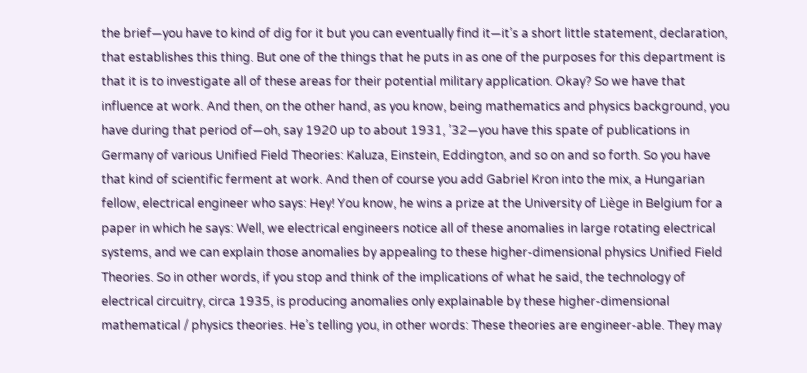the brief—you have to kind of dig for it but you can eventually find it—it’s a short little statement, declaration, that establishes this thing. But one of the things that he puts in as one of the purposes for this department is that it is to investigate all of these areas for their potential military application. Okay? So we have that influence at work. And then, on the other hand, as you know, being mathematics and physics background, you have during that period of—oh, say 1920 up to about 1931, ’32—you have this spate of publications in Germany of various Unified Field Theories: Kaluza, Einstein, Eddington, and so on and so forth. So you have that kind of scientific ferment at work. And then of course you add Gabriel Kron into the mix, a Hungarian fellow, electrical engineer who says: Hey! You know, he wins a prize at the University of Liège in Belgium for a paper in which he says: Well, we electrical engineers notice all of these anomalies in large rotating electrical systems, and we can explain those anomalies by appealing to these higher-dimensional physics Unified Field Theories. So in other words, if you stop and think of the implications of what he said, the technology of electrical circuitry, circa 1935, is producing anomalies only explainable by these higher-dimensional mathematical / physics theories. He’s telling you, in other words: These theories are engineer-able. They may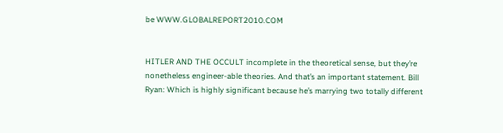be WWW.GLOBALREPORT2010.COM


HITLER AND THE OCCULT incomplete in the theoretical sense, but they’re nonetheless engineer-able theories. And that’s an important statement. Bill Ryan: Which is highly significant because he’s marrying two totally different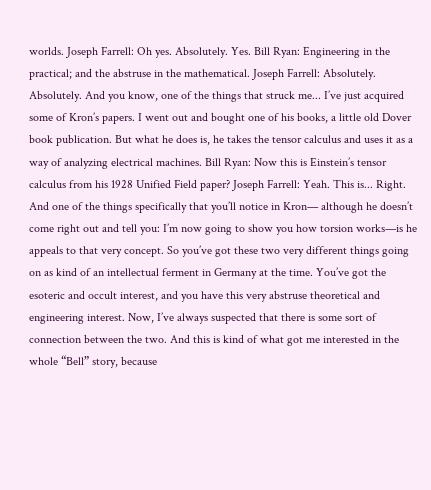worlds. Joseph Farrell: Oh yes. Absolutely. Yes. Bill Ryan: Engineering in the practical; and the abstruse in the mathematical. Joseph Farrell: Absolutely. Absolutely. And you know, one of the things that struck me... I’ve just acquired some of Kron’s papers. I went out and bought one of his books, a little old Dover book publication. But what he does is, he takes the tensor calculus and uses it as a way of analyzing electrical machines. Bill Ryan: Now this is Einstein’s tensor calculus from his 1928 Unified Field paper? Joseph Farrell: Yeah. This is... Right. And one of the things specifically that you’ll notice in Kron— although he doesn’t come right out and tell you: I’m now going to show you how torsion works—is he appeals to that very concept. So you’ve got these two very different things going on as kind of an intellectual ferment in Germany at the time. You’ve got the esoteric and occult interest, and you have this very abstruse theoretical and engineering interest. Now, I’ve always suspected that there is some sort of connection between the two. And this is kind of what got me interested in the whole “Bell” story, because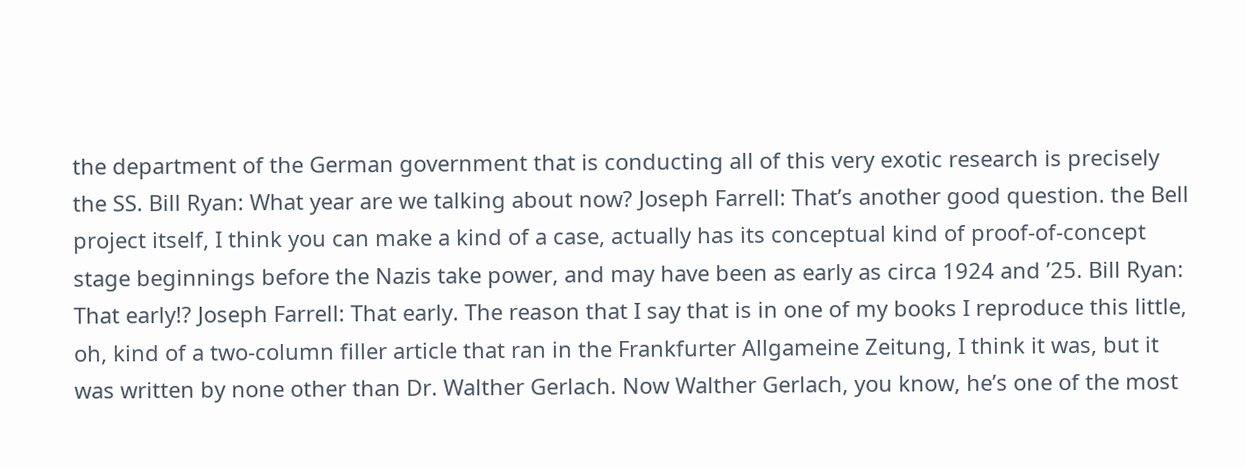the department of the German government that is conducting all of this very exotic research is precisely the SS. Bill Ryan: What year are we talking about now? Joseph Farrell: That’s another good question. the Bell project itself, I think you can make a kind of a case, actually has its conceptual kind of proof-of-concept stage beginnings before the Nazis take power, and may have been as early as circa 1924 and ’25. Bill Ryan: That early!? Joseph Farrell: That early. The reason that I say that is in one of my books I reproduce this little, oh, kind of a two-column filler article that ran in the Frankfurter Allgameine Zeitung, I think it was, but it was written by none other than Dr. Walther Gerlach. Now Walther Gerlach, you know, he’s one of the most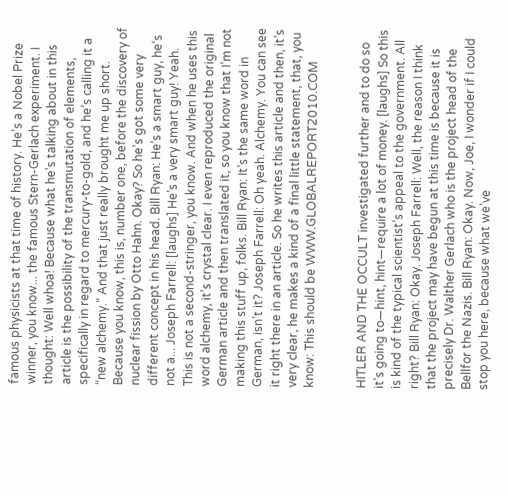famous physicists at that time of history. He’s a Nobel Prize winner, you know... the famous Stern-Gerlach experiment. I thought: Well whoa! Because what he’s talking about in this article is the possibility of the transmutation of elements, specifically in regard to mercury-to-gold, and he’s calling it a “new alchemy.” And that just really brought me up short. Because you know, this is, number one, before the discovery of nuclear fission by Otto Hahn. Okay? So he’s got some very different concept in his head. Bill Ryan: He’s a smart guy, he‘s not a... Joseph Farrell: [laughs] He’s a very smart guy! Yeah. This is not a second-stringer, you know. And when he uses this word alchemy, it’s crystal clear. I even reproduced the original German article and then translated it, so you know that I’m not making this stuff up, folks. Bill Ryan: It’s the same word in German, isn’t it? Joseph Farrell: Oh yeah. Alchemy. You can see it right there in an article. So he writes this article and then, it’s very clear, he makes a kind of a final little statement, that, you know: This should be WWW.GLOBALREPORT2010.COM


HITLER AND THE OCCULT investigated further and to do so it’s going to—hint, hint—require a lot of money. [laughs] So this is kind of the typical scientist’s appeal to the government. All right? Bill Ryan: Okay. Joseph Farrell: Well, the reason I think that the project may have begun at this time is because it is precisely Dr. Walther Gerlach who is the project head of the Bellfor the Nazis. Bill Ryan: Okay. Now, Joe, I wonder if I could stop you here, because what we’ve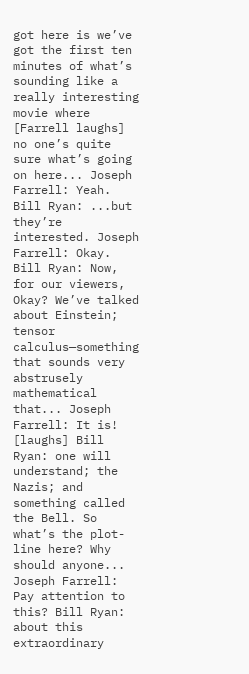got here is we’ve got the first ten minutes of what’s sounding like a really interesting movie where [Farrell laughs] no one’s quite sure what’s going on here... Joseph Farrell: Yeah. Bill Ryan: ...but they’re interested. Joseph Farrell: Okay. Bill Ryan: Now, for our viewers, Okay? We’ve talked about Einstein; tensor calculus—something that sounds very abstrusely mathematical that... Joseph Farrell: It is! [laughs] Bill Ryan: one will understand; the Nazis; and something called the Bell. So what’s the plot-line here? Why should anyone... Joseph Farrell: Pay attention to this? Bill Ryan: about this extraordinary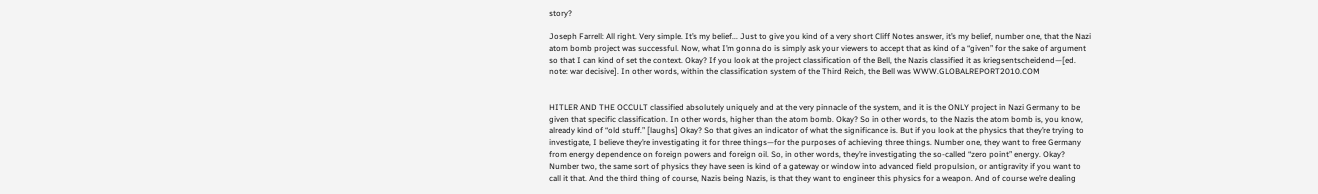story?

Joseph Farrell: All right. Very simple. It’s my belief... Just to give you kind of a very short Cliff Notes answer, it’s my belief, number one, that the Nazi atom bomb project was successful. Now, what I’m gonna do is simply ask your viewers to accept that as kind of a “given” for the sake of argument so that I can kind of set the context. Okay? If you look at the project classification of the Bell, the Nazis classified it as kriegsentscheidend—[ed. note: war decisive]. In other words, within the classification system of the Third Reich, the Bell was WWW.GLOBALREPORT2010.COM


HITLER AND THE OCCULT classified absolutely uniquely and at the very pinnacle of the system, and it is the ONLY project in Nazi Germany to be given that specific classification. In other words, higher than the atom bomb. Okay? So in other words, to the Nazis the atom bomb is, you know, already kind of “old stuff.” [laughs] Okay? So that gives an indicator of what the significance is. But if you look at the physics that they’re trying to investigate, I believe they’re investigating it for three things—for the purposes of achieving three things. Number one, they want to free Germany from energy dependence on foreign powers and foreign oil. So, in other words, they’re investigating the so-called “zero point” energy. Okay? Number two, the same sort of physics they have seen is kind of a gateway or window into advanced field propulsion, or antigravity if you want to call it that. And the third thing of course, Nazis being Nazis, is that they want to engineer this physics for a weapon. And of course we’re dealing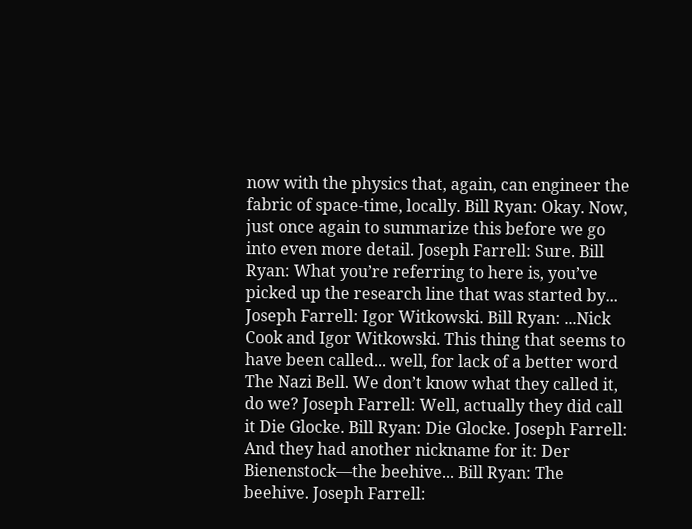now with the physics that, again, can engineer the fabric of space-time, locally. Bill Ryan: Okay. Now, just once again to summarize this before we go into even more detail. Joseph Farrell: Sure. Bill Ryan: What you’re referring to here is, you’ve picked up the research line that was started by... Joseph Farrell: Igor Witkowski. Bill Ryan: ...Nick Cook and Igor Witkowski. This thing that seems to have been called... well, for lack of a better word The Nazi Bell. We don’t know what they called it, do we? Joseph Farrell: Well, actually they did call it Die Glocke. Bill Ryan: Die Glocke. Joseph Farrell: And they had another nickname for it: Der Bienenstock—the beehive... Bill Ryan: The beehive. Joseph Farrell: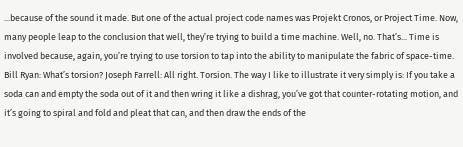...because of the sound it made. But one of the actual project code names was Projekt Cronos, or Project Time. Now, many people leap to the conclusion that well, they’re trying to build a time machine. Well, no. That’s... Time is involved because, again, you’re trying to use torsion to tap into the ability to manipulate the fabric of space-time. Bill Ryan: What’s torsion? Joseph Farrell: All right. Torsion. The way I like to illustrate it very simply is: If you take a soda can and empty the soda out of it and then wring it like a dishrag, you’ve got that counter-rotating motion, and it’s going to spiral and fold and pleat that can, and then draw the ends of the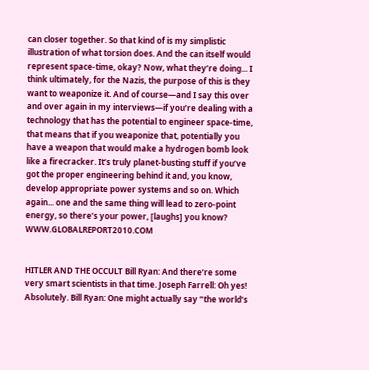can closer together. So that kind of is my simplistic illustration of what torsion does. And the can itself would represent space-time, okay? Now, what they’re doing... I think ultimately, for the Nazis, the purpose of this is they want to weaponize it. And of course—and I say this over and over again in my interviews—if you’re dealing with a technology that has the potential to engineer space-time, that means that if you weaponize that, potentially you have a weapon that would make a hydrogen bomb look like a firecracker. It’s truly planet-busting stuff if you’ve got the proper engineering behind it and, you know, develop appropriate power systems and so on. Which again... one and the same thing will lead to zero-point energy, so there’s your power, [laughs] you know? WWW.GLOBALREPORT2010.COM


HITLER AND THE OCCULT Bill Ryan: And there’re some very smart scientists in that time. Joseph Farrell: Oh yes! Absolutely. Bill Ryan: One might actually say “the world’s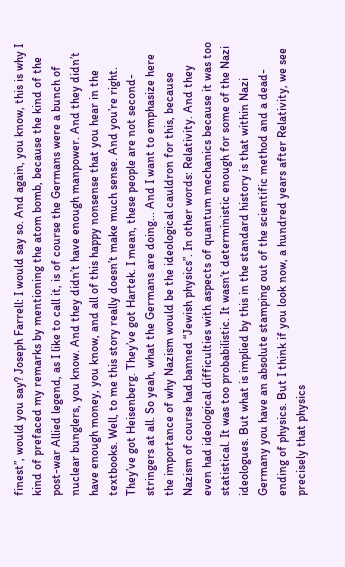finest”, would you say? Joseph Farrell: I would say so. And again, you know, this is why I kind of prefaced my remarks by mentioning the atom bomb, because the kind of the post-war Allied legend, as I like to call it, is of course the Germans were a bunch of nuclear bunglers, you know. And they didn’t have enough manpower. And they didn’t have enough money, you know, and all of this happy nonsense that you hear in the textbooks. Well, to me this story really doesn’t make much sense. And you’re right. They’ve got Heisenberg. They’ve got Hartek. I mean, these people are not second-stringers at all. So yeah, what the Germans are doing... And I want to emphasize here the importance of why Nazism would be the ideological cauldron for this, because Nazism of course had banned “Jewish physics”. In other words: Relativity. And they even had ideological difficulties with aspects of quantum mechanics because it was too statistical. It was too probabilistic. It wasn’t deterministic enough for some of the Nazi ideologues. But what is implied by this in the standard history is that within Nazi Germany you have an absolute stamping out of the scientific method and a dead-ending of physics. But I think if you look now, a hundred years after Relativity, we see precisely that physics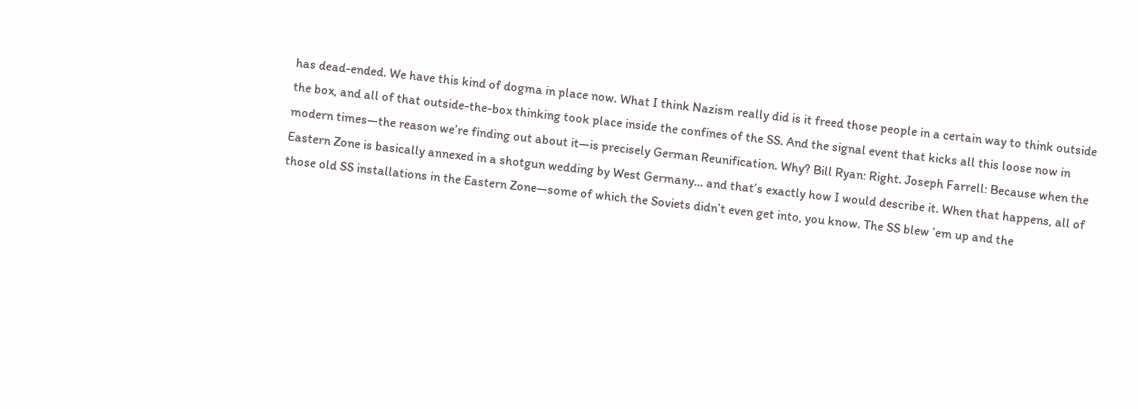has dead-ended. We have this kind of dogma in place now. What I think Nazism really did is it freed those people in a certain way to think outside the box, and all of that outside-the-box thinking took place inside the confines of the SS. And the signal event that kicks all this loose now in modern times—the reason we’re finding out about it—is precisely German Reunification. Why? Bill Ryan: Right. Joseph Farrell: Because when the Eastern Zone is basically annexed in a shotgun wedding by West Germany... and that’s exactly how I would describe it. When that happens, all of those old SS installations in the Eastern Zone—some of which the Soviets didn’t even get into, you know. The SS blew ’em up and the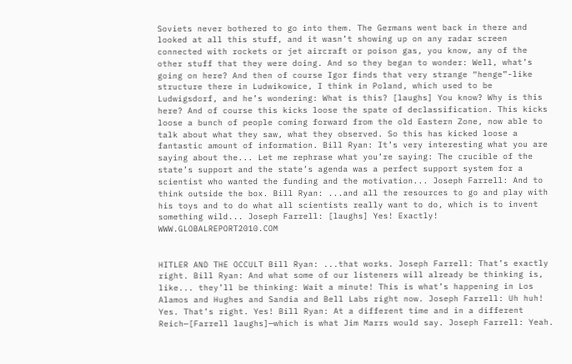Soviets never bothered to go into them. The Germans went back in there and looked at all this stuff, and it wasn’t showing up on any radar screen connected with rockets or jet aircraft or poison gas, you know, any of the other stuff that they were doing. And so they began to wonder: Well, what’s going on here? And then of course Igor finds that very strange “henge”-like structure there in Ludwikowice, I think in Poland, which used to be Ludwigsdorf, and he’s wondering: What is this? [laughs] You know? Why is this here? And of course this kicks loose the spate of declassification. This kicks loose a bunch of people coming forward from the old Eastern Zone, now able to talk about what they saw, what they observed. So this has kicked loose a fantastic amount of information. Bill Ryan: It’s very interesting what you are saying about the... Let me rephrase what you’re saying: The crucible of the state’s support and the state’s agenda was a perfect support system for a scientist who wanted the funding and the motivation... Joseph Farrell: And to think outside the box. Bill Ryan: ...and all the resources to go and play with his toys and to do what all scientists really want to do, which is to invent something wild... Joseph Farrell: [laughs] Yes! Exactly! WWW.GLOBALREPORT2010.COM


HITLER AND THE OCCULT Bill Ryan: ...that works. Joseph Farrell: That’s exactly right. Bill Ryan: And what some of our listeners will already be thinking is, like... they’ll be thinking: Wait a minute! This is what’s happening in Los Alamos and Hughes and Sandia and Bell Labs right now. Joseph Farrell: Uh huh! Yes. That’s right. Yes! Bill Ryan: At a different time and in a different Reich—[Farrell laughs]—which is what Jim Marrs would say. Joseph Farrell: Yeah.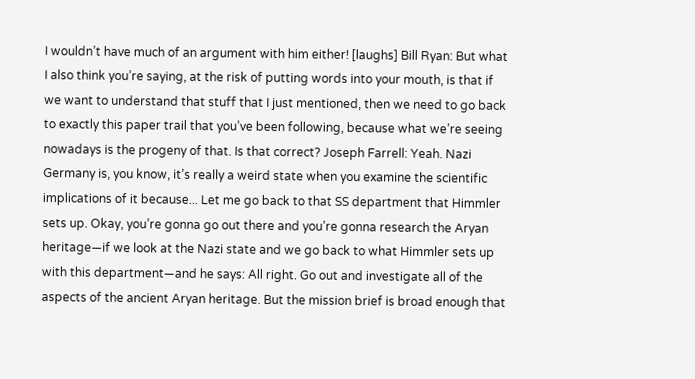I wouldn’t have much of an argument with him either! [laughs] Bill Ryan: But what I also think you’re saying, at the risk of putting words into your mouth, is that if we want to understand that stuff that I just mentioned, then we need to go back to exactly this paper trail that you’ve been following, because what we’re seeing nowadays is the progeny of that. Is that correct? Joseph Farrell: Yeah. Nazi Germany is, you know, it’s really a weird state when you examine the scientific implications of it because... Let me go back to that SS department that Himmler sets up. Okay, you’re gonna go out there and you’re gonna research the Aryan heritage—if we look at the Nazi state and we go back to what Himmler sets up with this department—and he says: All right. Go out and investigate all of the aspects of the ancient Aryan heritage. But the mission brief is broad enough that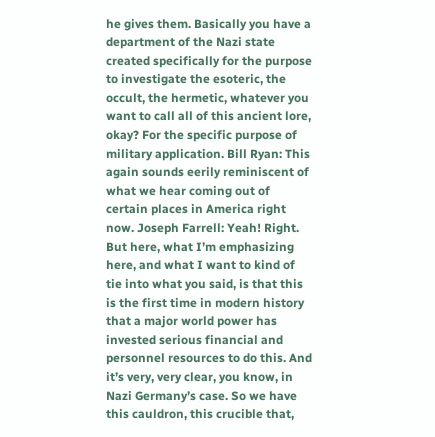he gives them. Basically you have a department of the Nazi state created specifically for the purpose to investigate the esoteric, the occult, the hermetic, whatever you want to call all of this ancient lore, okay? For the specific purpose of military application. Bill Ryan: This again sounds eerily reminiscent of what we hear coming out of certain places in America right now. Joseph Farrell: Yeah! Right. But here, what I’m emphasizing here, and what I want to kind of tie into what you said, is that this is the first time in modern history that a major world power has invested serious financial and personnel resources to do this. And it’s very, very clear, you know, in Nazi Germany’s case. So we have this cauldron, this crucible that,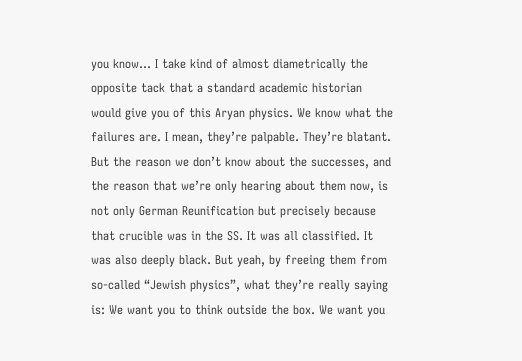you know... I take kind of almost diametrically the opposite tack that a standard academic historian would give you of this Aryan physics. We know what the failures are. I mean, they’re palpable. They’re blatant. But the reason we don’t know about the successes, and the reason that we’re only hearing about them now, is not only German Reunification but precisely because that crucible was in the SS. It was all classified. It was also deeply black. But yeah, by freeing them from so-called “Jewish physics”, what they’re really saying is: We want you to think outside the box. We want you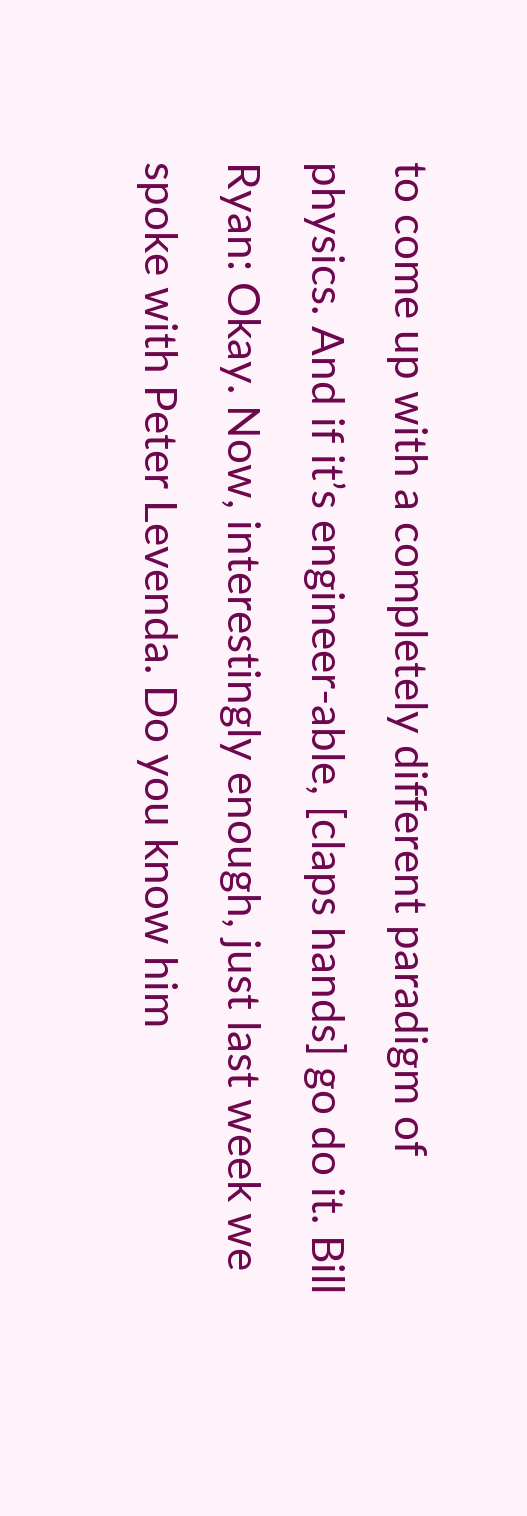to come up with a completely different paradigm of physics. And if it’s engineer-able, [claps hands] go do it. Bill Ryan: Okay. Now, interestingly enough, just last week we spoke with Peter Levenda. Do you know him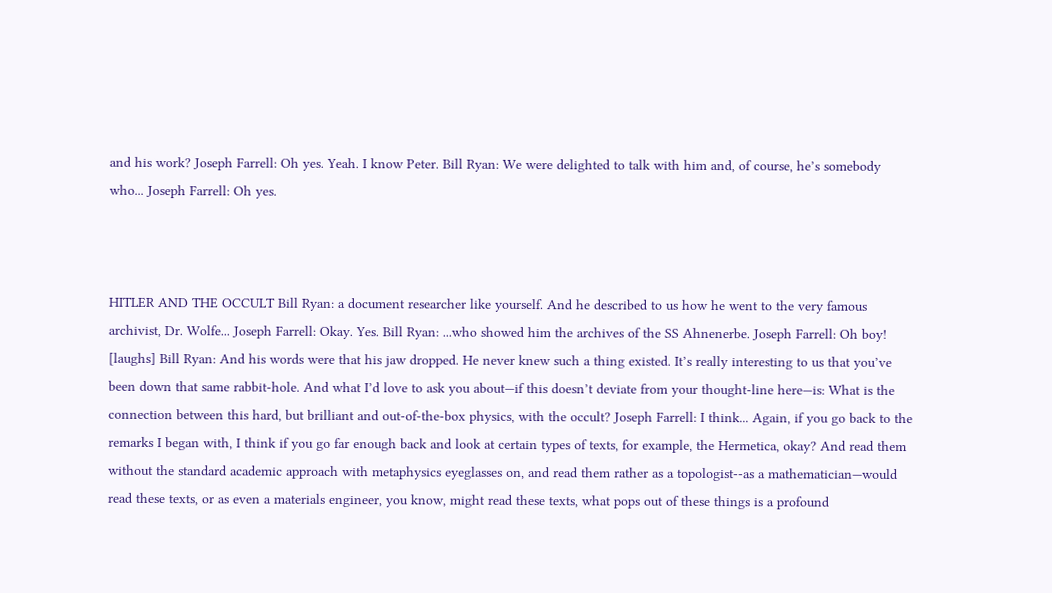and his work? Joseph Farrell: Oh yes. Yeah. I know Peter. Bill Ryan: We were delighted to talk with him and, of course, he’s somebody who... Joseph Farrell: Oh yes.



HITLER AND THE OCCULT Bill Ryan: a document researcher like yourself. And he described to us how he went to the very famous archivist, Dr. Wolfe... Joseph Farrell: Okay. Yes. Bill Ryan: ...who showed him the archives of the SS Ahnenerbe. Joseph Farrell: Oh boy! [laughs] Bill Ryan: And his words were that his jaw dropped. He never knew such a thing existed. It’s really interesting to us that you’ve been down that same rabbit-hole. And what I’d love to ask you about—if this doesn’t deviate from your thought-line here—is: What is the connection between this hard, but brilliant and out-of-the-box physics, with the occult? Joseph Farrell: I think... Again, if you go back to the remarks I began with, I think if you go far enough back and look at certain types of texts, for example, the Hermetica, okay? And read them without the standard academic approach with metaphysics eyeglasses on, and read them rather as a topologist--as a mathematician—would read these texts, or as even a materials engineer, you know, might read these texts, what pops out of these things is a profound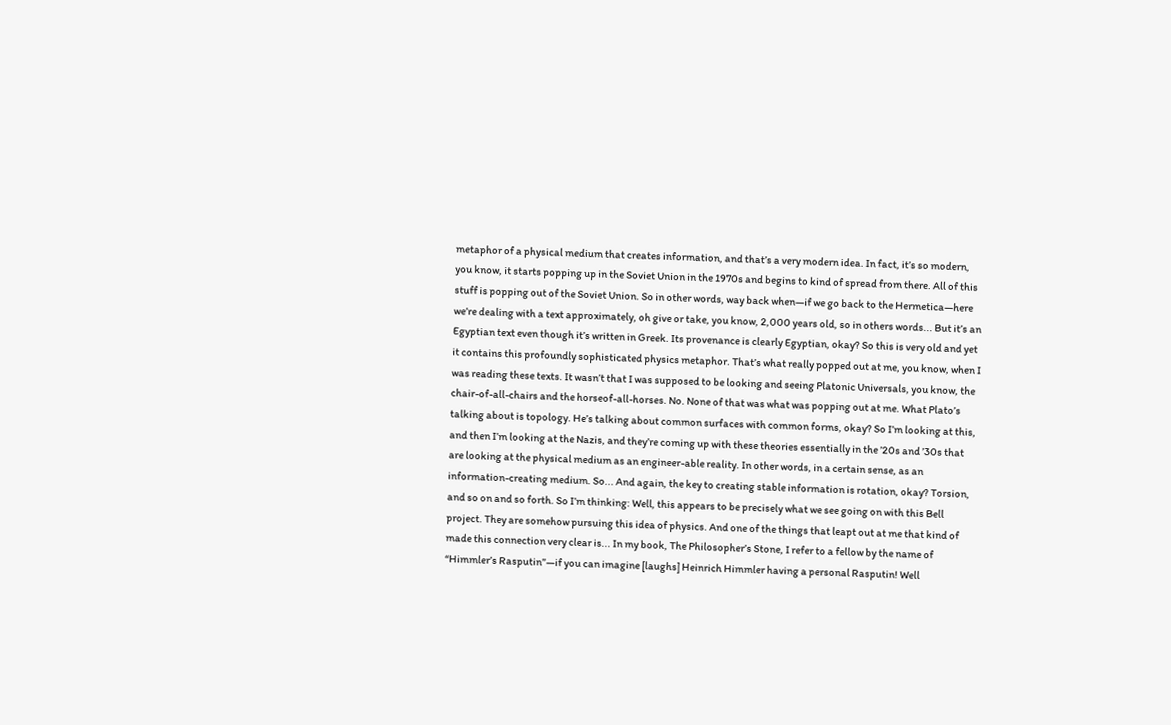metaphor of a physical medium that creates information, and that’s a very modern idea. In fact, it’s so modern, you know, it starts popping up in the Soviet Union in the 1970s and begins to kind of spread from there. All of this stuff is popping out of the Soviet Union. So in other words, way back when—if we go back to the Hermetica—here we’re dealing with a text approximately, oh give or take, you know, 2,000 years old, so in others words... But it’s an Egyptian text even though it’s written in Greek. Its provenance is clearly Egyptian, okay? So this is very old and yet it contains this profoundly sophisticated physics metaphor. That’s what really popped out at me, you know, when I was reading these texts. It wasn’t that I was supposed to be looking and seeing Platonic Universals, you know, the chair-of-all-chairs and the horseof-all-horses. No. None of that was what was popping out at me. What Plato’s talking about is topology. He’s talking about common surfaces with common forms, okay? So I’m looking at this, and then I’m looking at the Nazis, and they’re coming up with these theories essentially in the ’20s and ’30s that are looking at the physical medium as an engineer-able reality. In other words, in a certain sense, as an information-creating medium. So... And again, the key to creating stable information is rotation, okay? Torsion, and so on and so forth. So I’m thinking: Well, this appears to be precisely what we see going on with this Bell project. They are somehow pursuing this idea of physics. And one of the things that leapt out at me that kind of made this connection very clear is... In my book, The Philosopher’s Stone, I refer to a fellow by the name of “Himmler’s Rasputin”—if you can imagine [laughs] Heinrich Himmler having a personal Rasputin! Well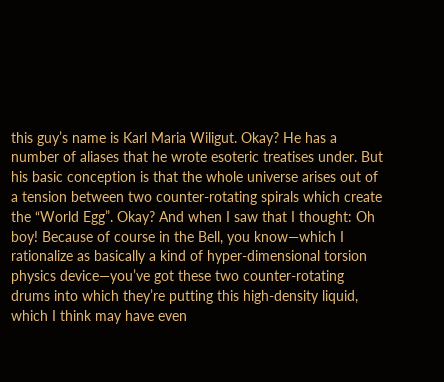this guy’s name is Karl Maria Wiligut. Okay? He has a number of aliases that he wrote esoteric treatises under. But his basic conception is that the whole universe arises out of a tension between two counter-rotating spirals which create the “World Egg”. Okay? And when I saw that I thought: Oh boy! Because of course in the Bell, you know—which I rationalize as basically a kind of hyper-dimensional torsion physics device—you’ve got these two counter-rotating drums into which they’re putting this high-density liquid, which I think may have even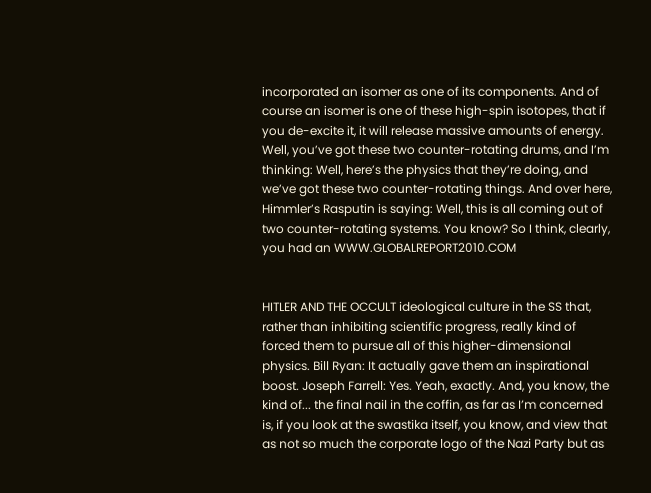incorporated an isomer as one of its components. And of course an isomer is one of these high-spin isotopes, that if you de-excite it, it will release massive amounts of energy. Well, you’ve got these two counter-rotating drums, and I’m thinking: Well, here’s the physics that they’re doing, and we’ve got these two counter-rotating things. And over here, Himmler’s Rasputin is saying: Well, this is all coming out of two counter-rotating systems. You know? So I think, clearly, you had an WWW.GLOBALREPORT2010.COM


HITLER AND THE OCCULT ideological culture in the SS that, rather than inhibiting scientific progress, really kind of forced them to pursue all of this higher-dimensional physics. Bill Ryan: It actually gave them an inspirational boost. Joseph Farrell: Yes. Yeah, exactly. And, you know, the kind of... the final nail in the coffin, as far as I’m concerned is, if you look at the swastika itself, you know, and view that as not so much the corporate logo of the Nazi Party but as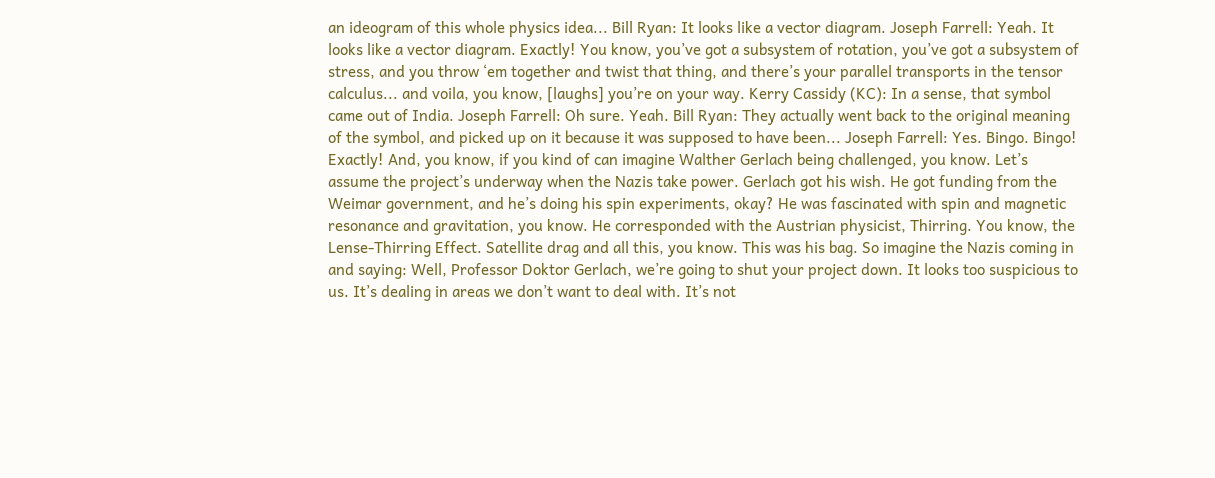an ideogram of this whole physics idea... Bill Ryan: It looks like a vector diagram. Joseph Farrell: Yeah. It looks like a vector diagram. Exactly! You know, you’ve got a subsystem of rotation, you’ve got a subsystem of stress, and you throw ‘em together and twist that thing, and there’s your parallel transports in the tensor calculus... and voila, you know, [laughs] you’re on your way. Kerry Cassidy (KC): In a sense, that symbol came out of India. Joseph Farrell: Oh sure. Yeah. Bill Ryan: They actually went back to the original meaning of the symbol, and picked up on it because it was supposed to have been... Joseph Farrell: Yes. Bingo. Bingo! Exactly! And, you know, if you kind of can imagine Walther Gerlach being challenged, you know. Let’s assume the project’s underway when the Nazis take power. Gerlach got his wish. He got funding from the Weimar government, and he’s doing his spin experiments, okay? He was fascinated with spin and magnetic resonance and gravitation, you know. He corresponded with the Austrian physicist, Thirring. You know, the Lense-Thirring Effect. Satellite drag and all this, you know. This was his bag. So imagine the Nazis coming in and saying: Well, Professor Doktor Gerlach, we’re going to shut your project down. It looks too suspicious to us. It’s dealing in areas we don’t want to deal with. It’s not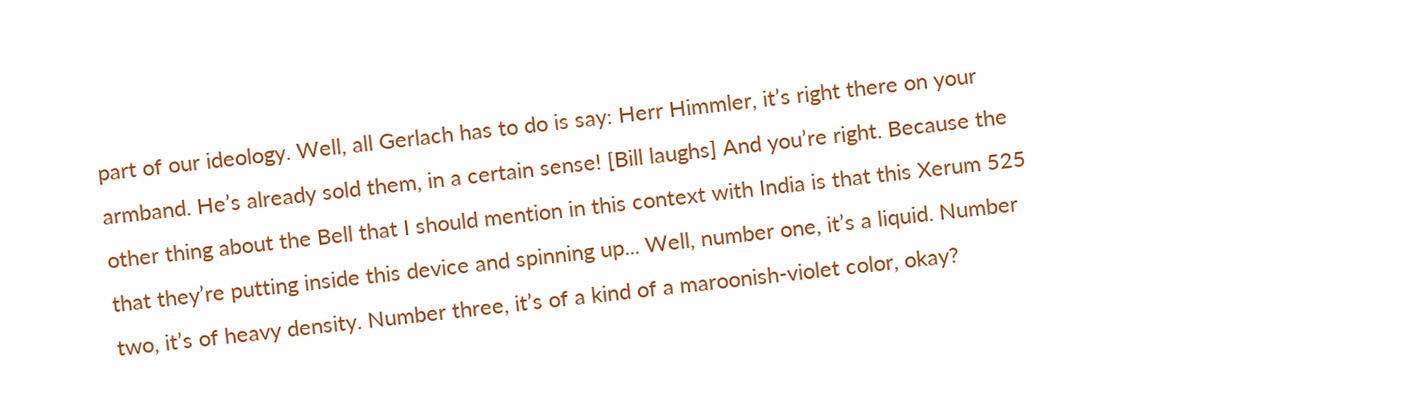part of our ideology. Well, all Gerlach has to do is say: Herr Himmler, it’s right there on your armband. He’s already sold them, in a certain sense! [Bill laughs] And you’re right. Because the other thing about the Bell that I should mention in this context with India is that this Xerum 525 that they’re putting inside this device and spinning up... Well, number one, it’s a liquid. Number two, it’s of heavy density. Number three, it’s of a kind of a maroonish-violet color, okay?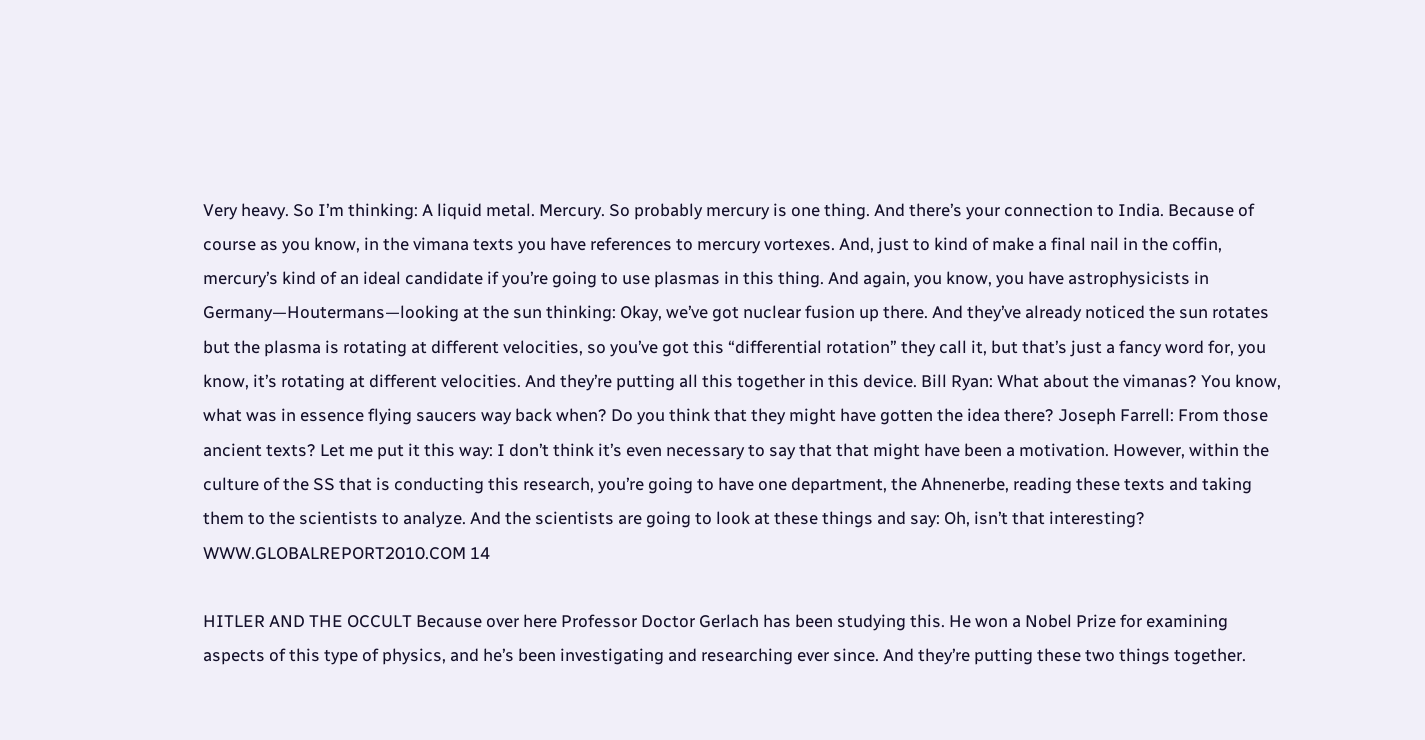Very heavy. So I’m thinking: A liquid metal. Mercury. So probably mercury is one thing. And there’s your connection to India. Because of course as you know, in the vimana texts you have references to mercury vortexes. And, just to kind of make a final nail in the coffin, mercury’s kind of an ideal candidate if you’re going to use plasmas in this thing. And again, you know, you have astrophysicists in Germany—Houtermans—looking at the sun thinking: Okay, we’ve got nuclear fusion up there. And they’ve already noticed the sun rotates but the plasma is rotating at different velocities, so you’ve got this “differential rotation” they call it, but that’s just a fancy word for, you know, it’s rotating at different velocities. And they’re putting all this together in this device. Bill Ryan: What about the vimanas? You know, what was in essence flying saucers way back when? Do you think that they might have gotten the idea there? Joseph Farrell: From those ancient texts? Let me put it this way: I don’t think it’s even necessary to say that that might have been a motivation. However, within the culture of the SS that is conducting this research, you’re going to have one department, the Ahnenerbe, reading these texts and taking them to the scientists to analyze. And the scientists are going to look at these things and say: Oh, isn’t that interesting? WWW.GLOBALREPORT2010.COM 14

HITLER AND THE OCCULT Because over here Professor Doctor Gerlach has been studying this. He won a Nobel Prize for examining aspects of this type of physics, and he’s been investigating and researching ever since. And they’re putting these two things together.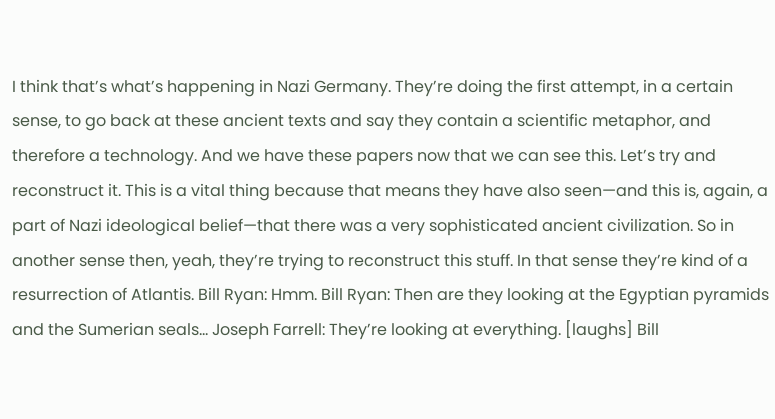I think that’s what’s happening in Nazi Germany. They’re doing the first attempt, in a certain sense, to go back at these ancient texts and say they contain a scientific metaphor, and therefore a technology. And we have these papers now that we can see this. Let’s try and reconstruct it. This is a vital thing because that means they have also seen—and this is, again, a part of Nazi ideological belief—that there was a very sophisticated ancient civilization. So in another sense then, yeah, they’re trying to reconstruct this stuff. In that sense they’re kind of a resurrection of Atlantis. Bill Ryan: Hmm. Bill Ryan: Then are they looking at the Egyptian pyramids and the Sumerian seals… Joseph Farrell: They’re looking at everything. [laughs] Bill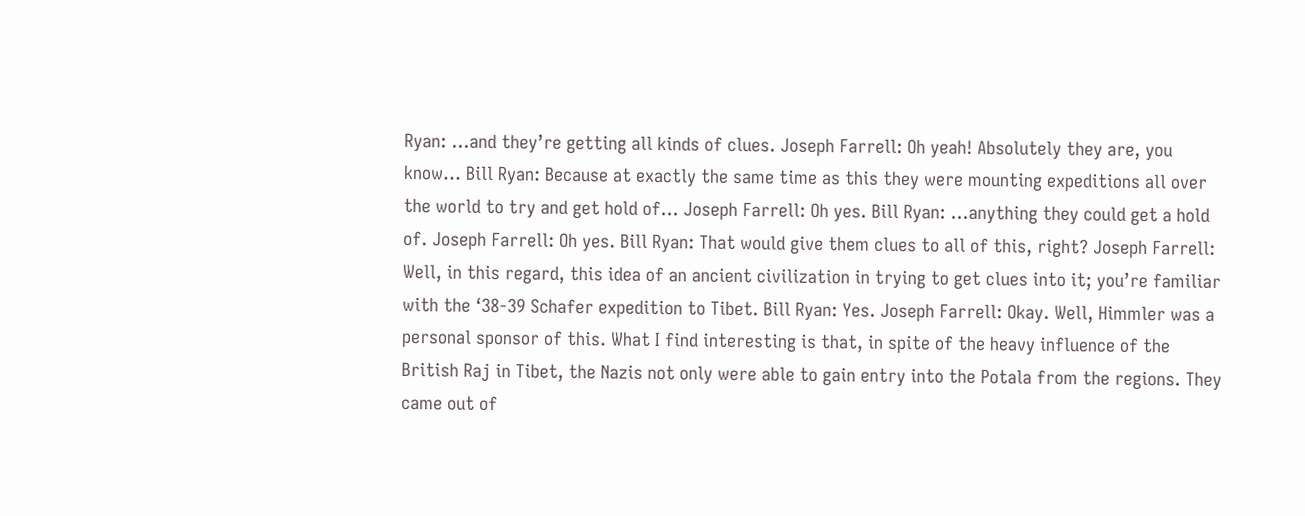Ryan: …and they’re getting all kinds of clues. Joseph Farrell: Oh yeah! Absolutely they are, you know… Bill Ryan: Because at exactly the same time as this they were mounting expeditions all over the world to try and get hold of… Joseph Farrell: Oh yes. Bill Ryan: …anything they could get a hold of. Joseph Farrell: Oh yes. Bill Ryan: That would give them clues to all of this, right? Joseph Farrell: Well, in this regard, this idea of an ancient civilization in trying to get clues into it; you’re familiar with the ‘38-39 Schafer expedition to Tibet. Bill Ryan: Yes. Joseph Farrell: Okay. Well, Himmler was a personal sponsor of this. What I find interesting is that, in spite of the heavy influence of the British Raj in Tibet, the Nazis not only were able to gain entry into the Potala from the regions. They came out of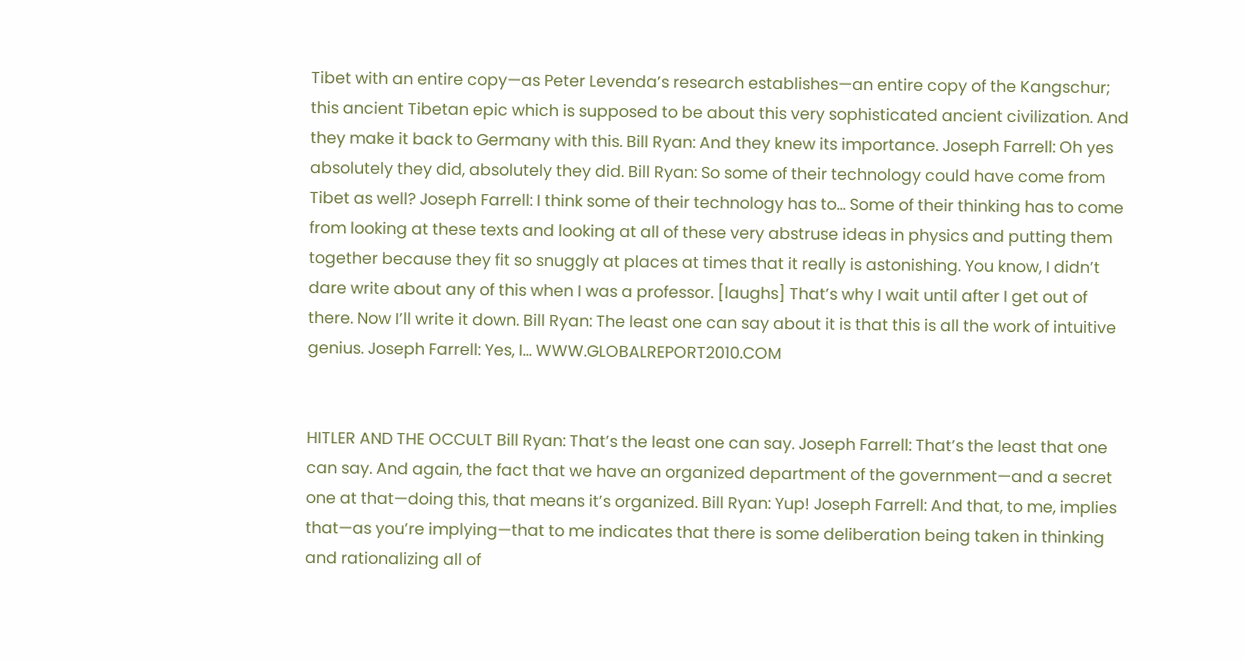Tibet with an entire copy—as Peter Levenda’s research establishes—an entire copy of the Kangschur; this ancient Tibetan epic which is supposed to be about this very sophisticated ancient civilization. And they make it back to Germany with this. Bill Ryan: And they knew its importance. Joseph Farrell: Oh yes absolutely they did, absolutely they did. Bill Ryan: So some of their technology could have come from Tibet as well? Joseph Farrell: I think some of their technology has to... Some of their thinking has to come from looking at these texts and looking at all of these very abstruse ideas in physics and putting them together because they fit so snuggly at places at times that it really is astonishing. You know, I didn’t dare write about any of this when I was a professor. [laughs] That’s why I wait until after I get out of there. Now I’ll write it down. Bill Ryan: The least one can say about it is that this is all the work of intuitive genius. Joseph Farrell: Yes, I… WWW.GLOBALREPORT2010.COM


HITLER AND THE OCCULT Bill Ryan: That’s the least one can say. Joseph Farrell: That’s the least that one can say. And again, the fact that we have an organized department of the government—and a secret one at that—doing this, that means it’s organized. Bill Ryan: Yup! Joseph Farrell: And that, to me, implies that—as you’re implying—that to me indicates that there is some deliberation being taken in thinking and rationalizing all of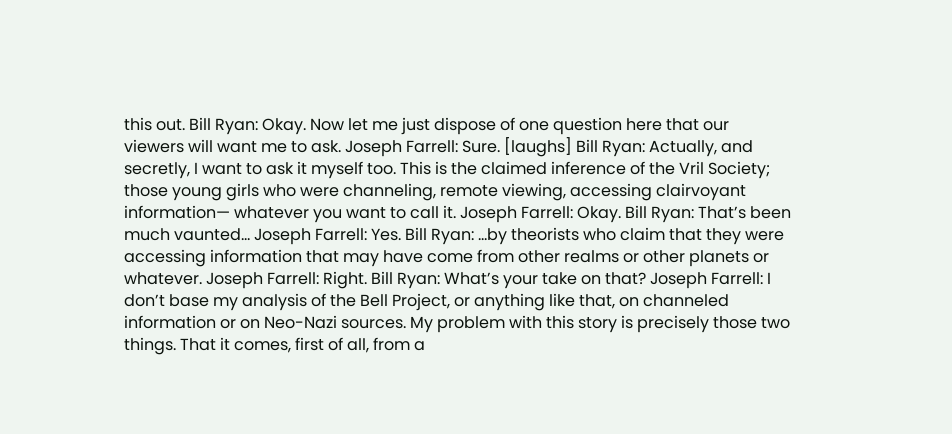this out. Bill Ryan: Okay. Now let me just dispose of one question here that our viewers will want me to ask. Joseph Farrell: Sure. [laughs] Bill Ryan: Actually, and secretly, I want to ask it myself too. This is the claimed inference of the Vril Society; those young girls who were channeling, remote viewing, accessing clairvoyant information— whatever you want to call it. Joseph Farrell: Okay. Bill Ryan: That’s been much vaunted… Joseph Farrell: Yes. Bill Ryan: …by theorists who claim that they were accessing information that may have come from other realms or other planets or whatever. Joseph Farrell: Right. Bill Ryan: What’s your take on that? Joseph Farrell: I don’t base my analysis of the Bell Project, or anything like that, on channeled information or on Neo-Nazi sources. My problem with this story is precisely those two things. That it comes, first of all, from a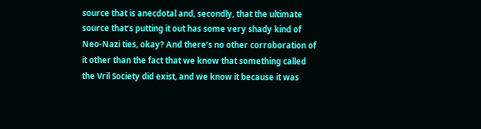source that is anecdotal and, secondly, that the ultimate source that’s putting it out has some very shady kind of Neo-Nazi ties, okay? And there’s no other corroboration of it other than the fact that we know that something called the Vril Society did exist, and we know it because it was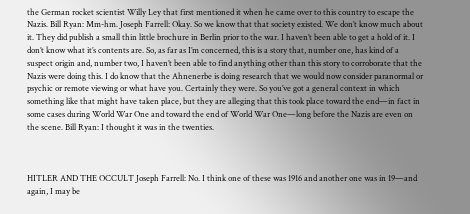the German rocket scientist Willy Ley that first mentioned it when he came over to this country to escape the Nazis. Bill Ryan: Mm-hm. Joseph Farrell: Okay. So we know that that society existed. We don’t know much about it. They did publish a small thin little brochure in Berlin prior to the war. I haven’t been able to get a hold of it. I don’t know what it’s contents are. So, as far as I’m concerned, this is a story that, number one, has kind of a suspect origin and, number two, I haven’t been able to find anything other than this story to corroborate that the Nazis were doing this. I do know that the Ahnenerbe is doing research that we would now consider paranormal or psychic or remote viewing or what have you. Certainly they were. So you’ve got a general context in which something like that might have taken place, but they are alleging that this took place toward the end—in fact in some cases during World War One and toward the end of World War One—long before the Nazis are even on the scene. Bill Ryan: I thought it was in the twenties.



HITLER AND THE OCCULT Joseph Farrell: No. I think one of these was 1916 and another one was in 19—and again, I may be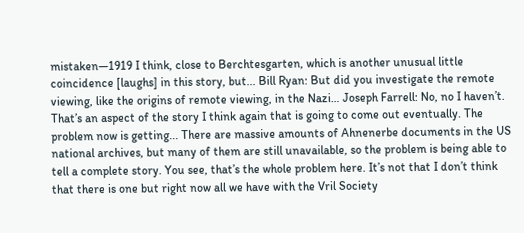mistaken—1919 I think, close to Berchtesgarten, which is another unusual little coincidence [laughs] in this story, but... Bill Ryan: But did you investigate the remote viewing, like the origins of remote viewing, in the Nazi… Joseph Farrell: No, no I haven’t. That’s an aspect of the story I think again that is going to come out eventually. The problem now is getting... There are massive amounts of Ahnenerbe documents in the US national archives, but many of them are still unavailable, so the problem is being able to tell a complete story. You see, that’s the whole problem here. It’s not that I don’t think that there is one but right now all we have with the Vril Society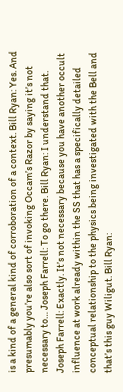is a kind of a general kind of corroboration of a context. Bill Ryan: Yes. And presumably you’re also sort of invoking Occam’s Razor by saying it’s not necessary to… Joseph Farrell: To go there. Bill Ryan: I understand that. Joseph Farrell: Exactly. It’s not necessary because you have another occult influence at work already within the SS that has a specifically detailed conceptual relationship to the physics being investigated with the Bell and that’s this guy Wiligut. Bill Ryan: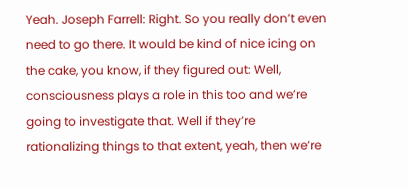Yeah. Joseph Farrell: Right. So you really don’t even need to go there. It would be kind of nice icing on the cake, you know, if they figured out: Well, consciousness plays a role in this too and we’re going to investigate that. Well if they’re rationalizing things to that extent, yeah, then we’re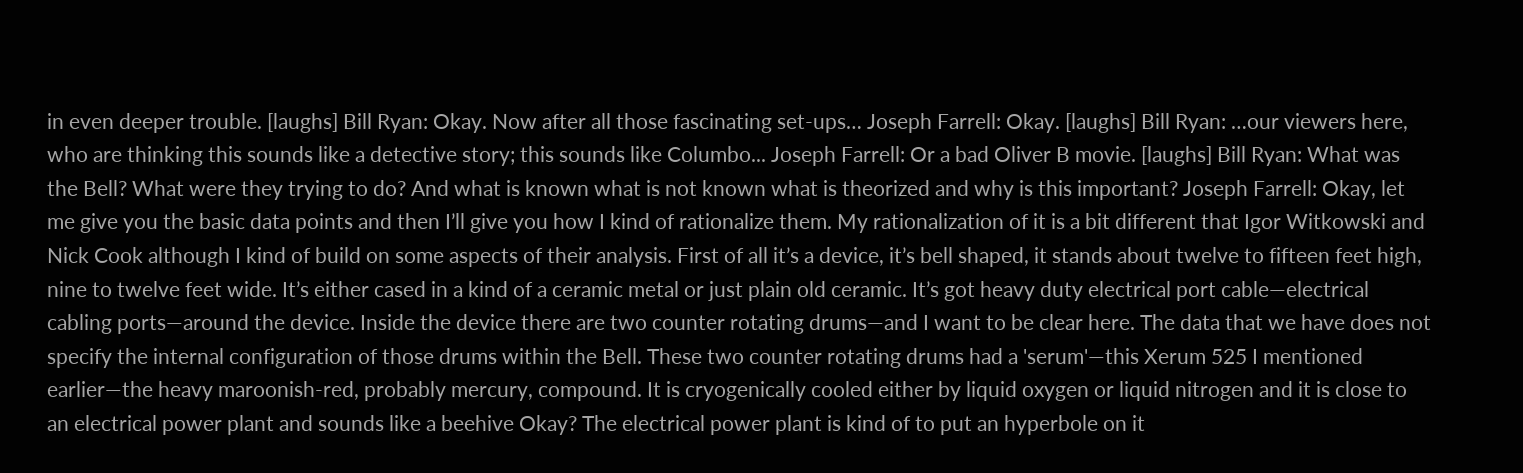in even deeper trouble. [laughs] Bill Ryan: Okay. Now after all those fascinating set-ups… Joseph Farrell: Okay. [laughs] Bill Ryan: …our viewers here, who are thinking this sounds like a detective story; this sounds like Columbo... Joseph Farrell: Or a bad Oliver B movie. [laughs] Bill Ryan: What was the Bell? What were they trying to do? And what is known what is not known what is theorized and why is this important? Joseph Farrell: Okay, let me give you the basic data points and then I’ll give you how I kind of rationalize them. My rationalization of it is a bit different that Igor Witkowski and Nick Cook although I kind of build on some aspects of their analysis. First of all it’s a device, it’s bell shaped, it stands about twelve to fifteen feet high, nine to twelve feet wide. It’s either cased in a kind of a ceramic metal or just plain old ceramic. It’s got heavy duty electrical port cable—electrical cabling ports—around the device. Inside the device there are two counter rotating drums—and I want to be clear here. The data that we have does not specify the internal configuration of those drums within the Bell. These two counter rotating drums had a 'serum'—this Xerum 525 I mentioned earlier—the heavy maroonish-red, probably mercury, compound. It is cryogenically cooled either by liquid oxygen or liquid nitrogen and it is close to an electrical power plant and sounds like a beehive Okay? The electrical power plant is kind of to put an hyperbole on it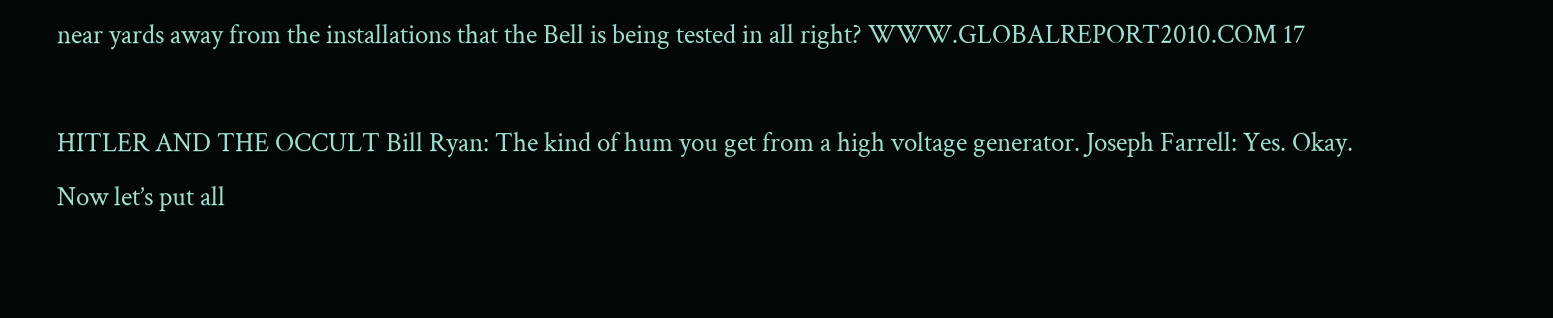near yards away from the installations that the Bell is being tested in all right? WWW.GLOBALREPORT2010.COM 17

HITLER AND THE OCCULT Bill Ryan: The kind of hum you get from a high voltage generator. Joseph Farrell: Yes. Okay. Now let’s put all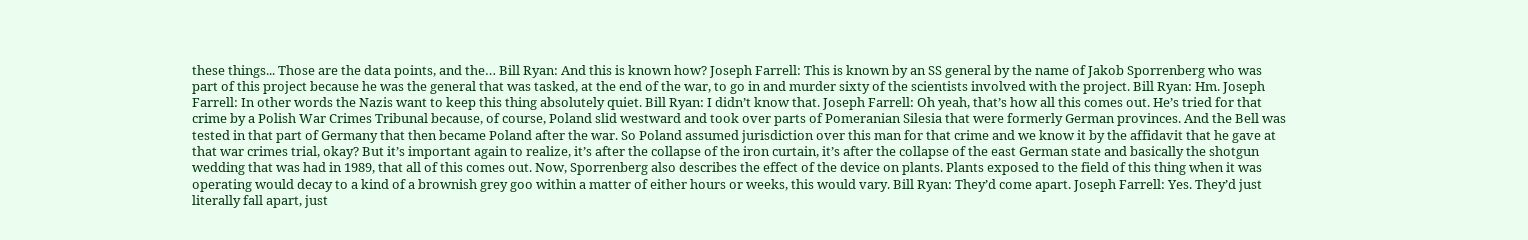these things... Those are the data points, and the… Bill Ryan: And this is known how? Joseph Farrell: This is known by an SS general by the name of Jakob Sporrenberg who was part of this project because he was the general that was tasked, at the end of the war, to go in and murder sixty of the scientists involved with the project. Bill Ryan: Hm. Joseph Farrell: In other words the Nazis want to keep this thing absolutely quiet. Bill Ryan: I didn’t know that. Joseph Farrell: Oh yeah, that’s how all this comes out. He’s tried for that crime by a Polish War Crimes Tribunal because, of course, Poland slid westward and took over parts of Pomeranian Silesia that were formerly German provinces. And the Bell was tested in that part of Germany that then became Poland after the war. So Poland assumed jurisdiction over this man for that crime and we know it by the affidavit that he gave at that war crimes trial, okay? But it’s important again to realize, it’s after the collapse of the iron curtain, it’s after the collapse of the east German state and basically the shotgun wedding that was had in 1989, that all of this comes out. Now, Sporrenberg also describes the effect of the device on plants. Plants exposed to the field of this thing when it was operating would decay to a kind of a brownish grey goo within a matter of either hours or weeks, this would vary. Bill Ryan: They’d come apart. Joseph Farrell: Yes. They’d just literally fall apart, just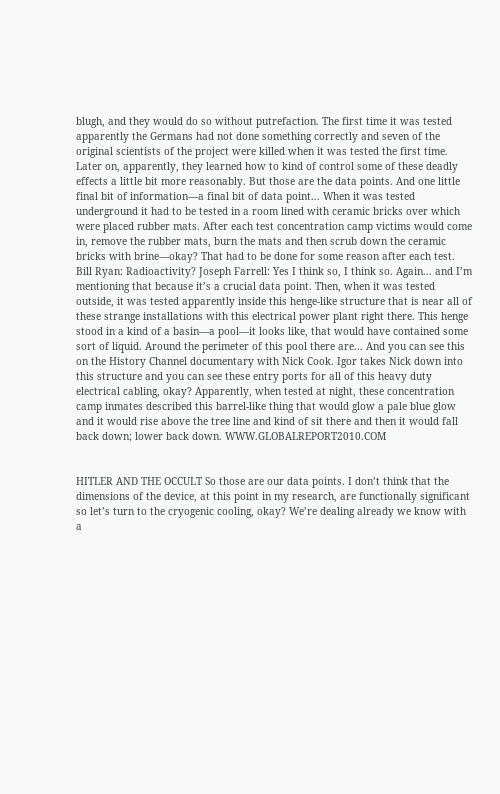blugh, and they would do so without putrefaction. The first time it was tested apparently the Germans had not done something correctly and seven of the original scientists of the project were killed when it was tested the first time. Later on, apparently, they learned how to kind of control some of these deadly effects a little bit more reasonably. But those are the data points. And one little final bit of information—a final bit of data point... When it was tested underground it had to be tested in a room lined with ceramic bricks over which were placed rubber mats. After each test concentration camp victims would come in, remove the rubber mats, burn the mats and then scrub down the ceramic bricks with brine—okay? That had to be done for some reason after each test. Bill Ryan: Radioactivity? Joseph Farrell: Yes I think so, I think so. Again... and I’m mentioning that because it’s a crucial data point. Then, when it was tested outside, it was tested apparently inside this henge-like structure that is near all of these strange installations with this electrical power plant right there. This henge stood in a kind of a basin—a pool—it looks like, that would have contained some sort of liquid. Around the perimeter of this pool there are... And you can see this on the History Channel documentary with Nick Cook. Igor takes Nick down into this structure and you can see these entry ports for all of this heavy duty electrical cabling, okay? Apparently, when tested at night, these concentration camp inmates described this barrel-like thing that would glow a pale blue glow and it would rise above the tree line and kind of sit there and then it would fall back down; lower back down. WWW.GLOBALREPORT2010.COM


HITLER AND THE OCCULT So those are our data points. I don’t think that the dimensions of the device, at this point in my research, are functionally significant so let’s turn to the cryogenic cooling, okay? We’re dealing already we know with a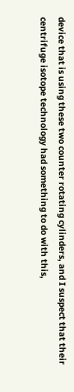device that is using these two counter rotating cylinders, and I suspect that their centrifuge isotope technology had something to do with this,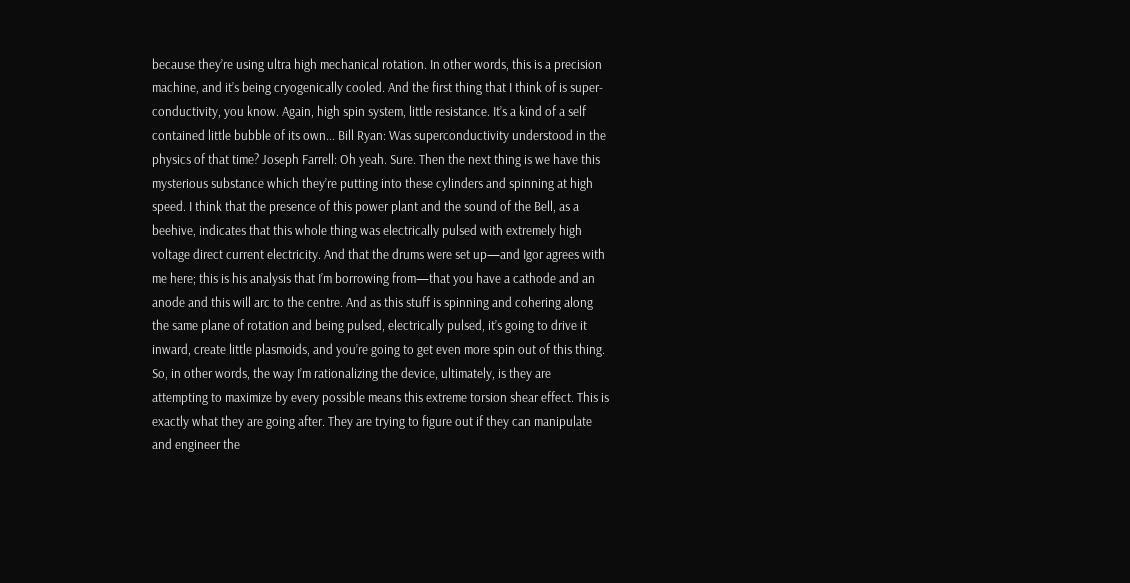because they’re using ultra high mechanical rotation. In other words, this is a precision machine, and it’s being cryogenically cooled. And the first thing that I think of is super-conductivity, you know. Again, high spin system, little resistance. It’s a kind of a self contained little bubble of its own... Bill Ryan: Was superconductivity understood in the physics of that time? Joseph Farrell: Oh yeah. Sure. Then the next thing is we have this mysterious substance which they’re putting into these cylinders and spinning at high speed. I think that the presence of this power plant and the sound of the Bell, as a beehive, indicates that this whole thing was electrically pulsed with extremely high voltage direct current electricity. And that the drums were set up—and Igor agrees with me here; this is his analysis that I’m borrowing from—that you have a cathode and an anode and this will arc to the centre. And as this stuff is spinning and cohering along the same plane of rotation and being pulsed, electrically pulsed, it’s going to drive it inward, create little plasmoids, and you’re going to get even more spin out of this thing. So, in other words, the way I’m rationalizing the device, ultimately, is they are attempting to maximize by every possible means this extreme torsion shear effect. This is exactly what they are going after. They are trying to figure out if they can manipulate and engineer the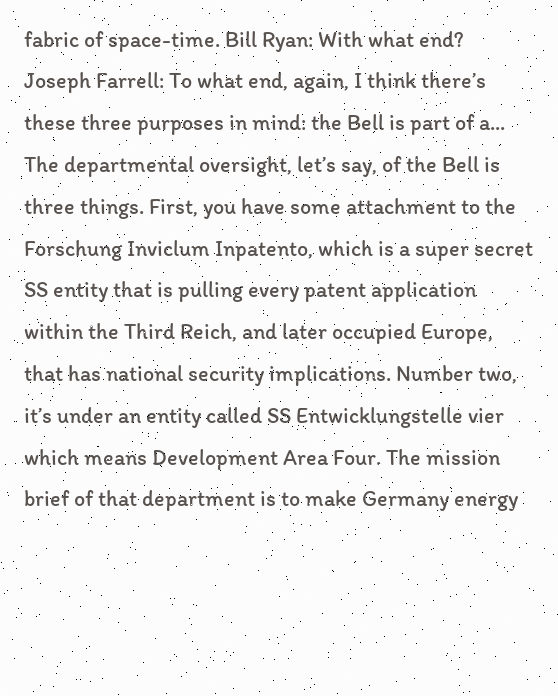fabric of space-time. Bill Ryan: With what end? Joseph Farrell: To what end, again, I think there’s these three purposes in mind: the Bell is part of a... The departmental oversight, let’s say, of the Bell is three things. First, you have some attachment to the Forschung Inviclum Inpatento, which is a super secret SS entity that is pulling every patent application within the Third Reich, and later occupied Europe, that has national security implications. Number two, it’s under an entity called SS Entwicklungstelle vier which means Development Area Four. The mission brief of that department is to make Germany energy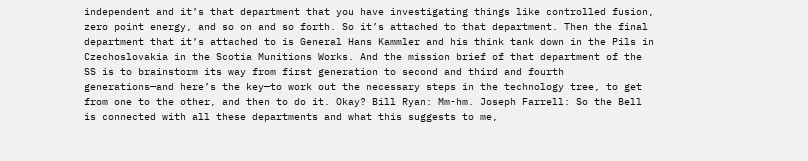independent and it’s that department that you have investigating things like controlled fusion, zero point energy, and so on and so forth. So it’s attached to that department. Then the final department that it’s attached to is General Hans Kammler and his think tank down in the Pils in Czechoslovakia in the Scotia Munitions Works. And the mission brief of that department of the SS is to brainstorm its way from first generation to second and third and fourth generations—and here’s the key—to work out the necessary steps in the technology tree, to get from one to the other, and then to do it. Okay? Bill Ryan: Mm-hm. Joseph Farrell: So the Bell is connected with all these departments and what this suggests to me,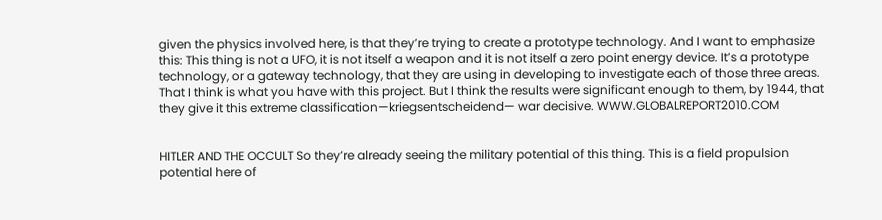given the physics involved here, is that they’re trying to create a prototype technology. And I want to emphasize this: This thing is not a UFO, it is not itself a weapon and it is not itself a zero point energy device. It’s a prototype technology, or a gateway technology, that they are using in developing to investigate each of those three areas. That I think is what you have with this project. But I think the results were significant enough to them, by 1944, that they give it this extreme classification—kriegsentscheidend— war decisive. WWW.GLOBALREPORT2010.COM


HITLER AND THE OCCULT So they’re already seeing the military potential of this thing. This is a field propulsion potential here of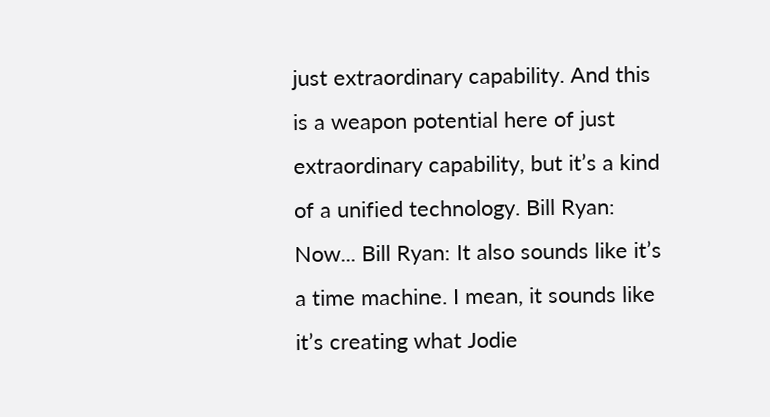just extraordinary capability. And this is a weapon potential here of just extraordinary capability, but it’s a kind of a unified technology. Bill Ryan: Now... Bill Ryan: It also sounds like it’s a time machine. I mean, it sounds like it’s creating what Jodie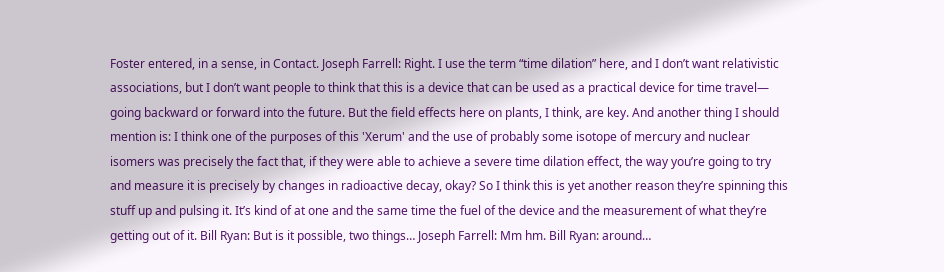Foster entered, in a sense, in Contact. Joseph Farrell: Right. I use the term “time dilation” here, and I don’t want relativistic associations, but I don’t want people to think that this is a device that can be used as a practical device for time travel— going backward or forward into the future. But the field effects here on plants, I think, are key. And another thing I should mention is: I think one of the purposes of this 'Xerum' and the use of probably some isotope of mercury and nuclear isomers was precisely the fact that, if they were able to achieve a severe time dilation effect, the way you’re going to try and measure it is precisely by changes in radioactive decay, okay? So I think this is yet another reason they’re spinning this stuff up and pulsing it. It’s kind of at one and the same time the fuel of the device and the measurement of what they’re getting out of it. Bill Ryan: But is it possible, two things… Joseph Farrell: Mm hm. Bill Ryan: around…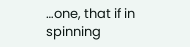…one, that if in spinning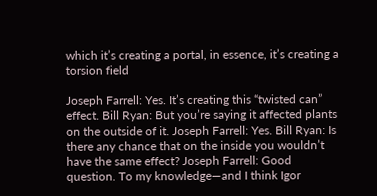which it’s creating a portal, in essence, it’s creating a torsion field

Joseph Farrell: Yes. It’s creating this “twisted can” effect. Bill Ryan: But you’re saying it affected plants on the outside of it. Joseph Farrell: Yes. Bill Ryan: Is there any chance that on the inside you wouldn’t have the same effect? Joseph Farrell: Good question. To my knowledge—and I think Igor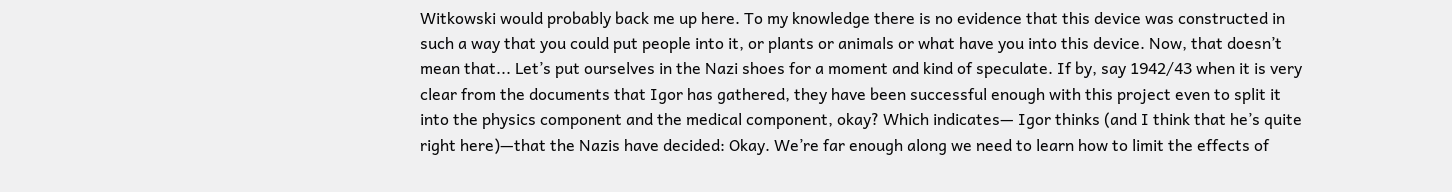Witkowski would probably back me up here. To my knowledge there is no evidence that this device was constructed in such a way that you could put people into it, or plants or animals or what have you into this device. Now, that doesn’t mean that... Let’s put ourselves in the Nazi shoes for a moment and kind of speculate. If by, say 1942/43 when it is very clear from the documents that Igor has gathered, they have been successful enough with this project even to split it into the physics component and the medical component, okay? Which indicates— Igor thinks (and I think that he’s quite right here)—that the Nazis have decided: Okay. We’re far enough along we need to learn how to limit the effects of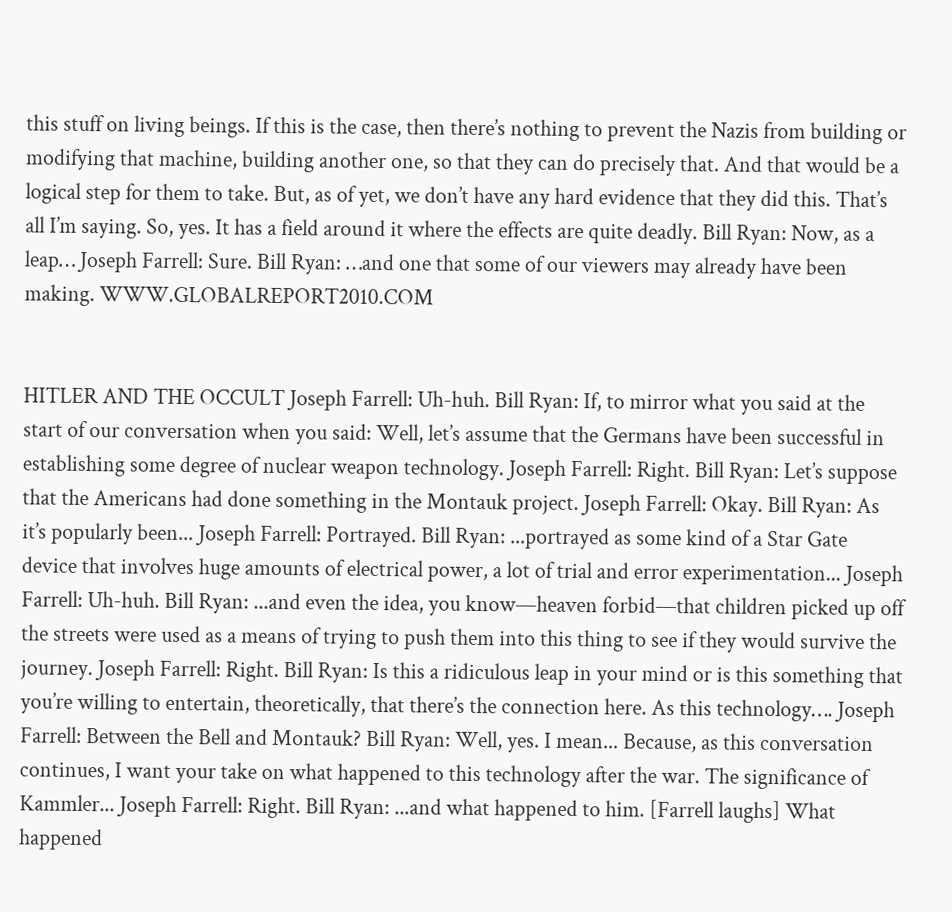this stuff on living beings. If this is the case, then there’s nothing to prevent the Nazis from building or modifying that machine, building another one, so that they can do precisely that. And that would be a logical step for them to take. But, as of yet, we don’t have any hard evidence that they did this. That’s all I’m saying. So, yes. It has a field around it where the effects are quite deadly. Bill Ryan: Now, as a leap… Joseph Farrell: Sure. Bill Ryan: …and one that some of our viewers may already have been making. WWW.GLOBALREPORT2010.COM


HITLER AND THE OCCULT Joseph Farrell: Uh-huh. Bill Ryan: If, to mirror what you said at the start of our conversation when you said: Well, let’s assume that the Germans have been successful in establishing some degree of nuclear weapon technology. Joseph Farrell: Right. Bill Ryan: Let’s suppose that the Americans had done something in the Montauk project. Joseph Farrell: Okay. Bill Ryan: As it’s popularly been... Joseph Farrell: Portrayed. Bill Ryan: ...portrayed as some kind of a Star Gate device that involves huge amounts of electrical power, a lot of trial and error experimentation... Joseph Farrell: Uh-huh. Bill Ryan: ...and even the idea, you know—heaven forbid—that children picked up off the streets were used as a means of trying to push them into this thing to see if they would survive the journey. Joseph Farrell: Right. Bill Ryan: Is this a ridiculous leap in your mind or is this something that you’re willing to entertain, theoretically, that there’s the connection here. As this technology…. Joseph Farrell: Between the Bell and Montauk? Bill Ryan: Well, yes. I mean... Because, as this conversation continues, I want your take on what happened to this technology after the war. The significance of Kammler... Joseph Farrell: Right. Bill Ryan: ...and what happened to him. [Farrell laughs] What happened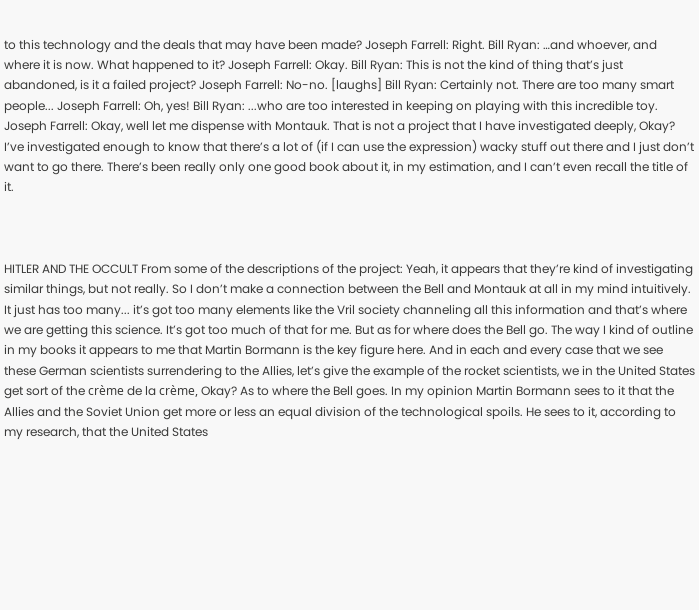to this technology and the deals that may have been made? Joseph Farrell: Right. Bill Ryan: …and whoever, and where it is now. What happened to it? Joseph Farrell: Okay. Bill Ryan: This is not the kind of thing that’s just abandoned, is it a failed project? Joseph Farrell: No-no. [laughs] Bill Ryan: Certainly not. There are too many smart people... Joseph Farrell: Oh, yes! Bill Ryan: ...who are too interested in keeping on playing with this incredible toy. Joseph Farrell: Okay, well let me dispense with Montauk. That is not a project that I have investigated deeply, Okay? I’ve investigated enough to know that there’s a lot of (if I can use the expression) wacky stuff out there and I just don’t want to go there. There’s been really only one good book about it, in my estimation, and I can’t even recall the title of it.



HITLER AND THE OCCULT From some of the descriptions of the project: Yeah, it appears that they’re kind of investigating similar things, but not really. So I don’t make a connection between the Bell and Montauk at all in my mind intuitively. It just has too many... it’s got too many elements like the Vril society channeling all this information and that’s where we are getting this science. It’s got too much of that for me. But as for where does the Bell go. The way I kind of outline in my books it appears to me that Martin Bormann is the key figure here. And in each and every case that we see these German scientists surrendering to the Allies, let’s give the example of the rocket scientists, we in the United States get sort of the crème de la crème, Okay? As to where the Bell goes. In my opinion Martin Bormann sees to it that the Allies and the Soviet Union get more or less an equal division of the technological spoils. He sees to it, according to my research, that the United States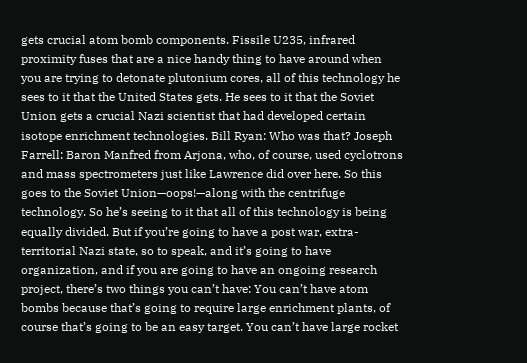gets crucial atom bomb components. Fissile U235, infrared proximity fuses that are a nice handy thing to have around when you are trying to detonate plutonium cores, all of this technology he sees to it that the United States gets. He sees to it that the Soviet Union gets a crucial Nazi scientist that had developed certain isotope enrichment technologies. Bill Ryan: Who was that? Joseph Farrell: Baron Manfred from Arjona, who, of course, used cyclotrons and mass spectrometers just like Lawrence did over here. So this goes to the Soviet Union—oops!—along with the centrifuge technology. So he’s seeing to it that all of this technology is being equally divided. But if you’re going to have a post war, extra-territorial Nazi state, so to speak, and it’s going to have organization, and if you are going to have an ongoing research project, there’s two things you can’t have: You can’t have atom bombs because that’s going to require large enrichment plants, of course that’s going to be an easy target. You can’t have large rocket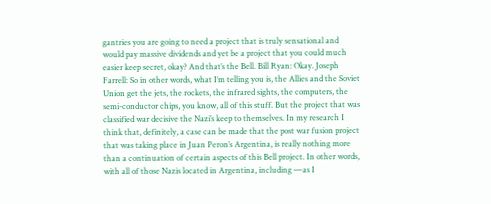gantries you are going to need a project that is truly sensational and would pay massive dividends and yet be a project that you could much easier keep secret, okay? And that’s the Bell. Bill Ryan: Okay. Joseph Farrell: So in other words, what I’m telling you is, the Allies and the Soviet Union get the jets, the rockets, the infrared sights, the computers, the semi-conductor chips, you know, all of this stuff. But the project that was classified war decisive the Nazi’s keep to themselves. In my research I think that, definitely, a case can be made that the post war fusion project that was taking place in Juan Peron’s Argentina, is really nothing more than a continuation of certain aspects of this Bell project. In other words, with all of those Nazis located in Argentina, including —as I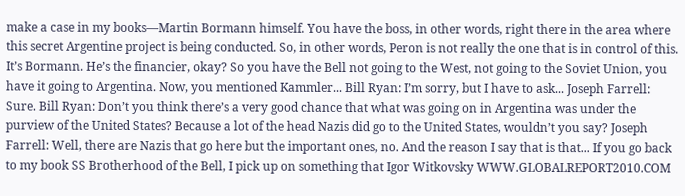make a case in my books—Martin Bormann himself. You have the boss, in other words, right there in the area where this secret Argentine project is being conducted. So, in other words, Peron is not really the one that is in control of this. It’s Bormann. He’s the financier, okay? So you have the Bell not going to the West, not going to the Soviet Union, you have it going to Argentina. Now, you mentioned Kammler... Bill Ryan: I’m sorry, but I have to ask... Joseph Farrell: Sure. Bill Ryan: Don’t you think there’s a very good chance that what was going on in Argentina was under the purview of the United States? Because a lot of the head Nazis did go to the United States, wouldn’t you say? Joseph Farrell: Well, there are Nazis that go here but the important ones, no. And the reason I say that is that... If you go back to my book SS Brotherhood of the Bell, I pick up on something that Igor Witkovsky WWW.GLOBALREPORT2010.COM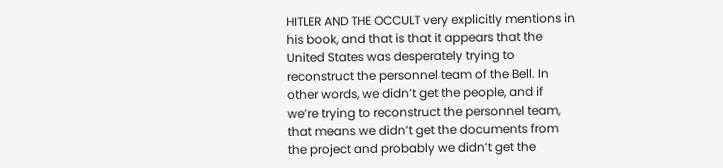HITLER AND THE OCCULT very explicitly mentions in his book, and that is that it appears that the United States was desperately trying to reconstruct the personnel team of the Bell. In other words, we didn’t get the people, and if we’re trying to reconstruct the personnel team, that means we didn’t get the documents from the project and probably we didn’t get the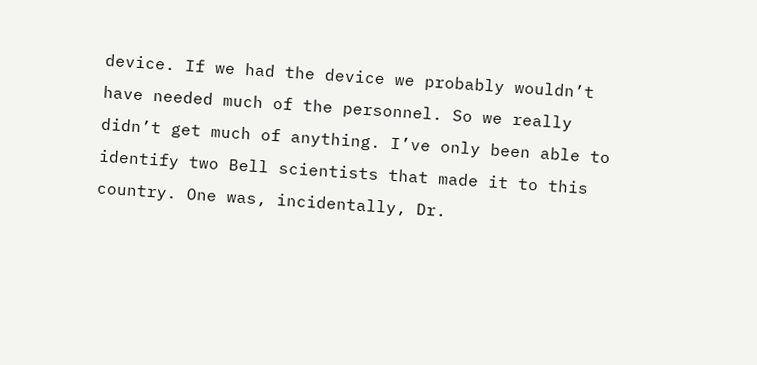device. If we had the device we probably wouldn’t have needed much of the personnel. So we really didn’t get much of anything. I’ve only been able to identify two Bell scientists that made it to this country. One was, incidentally, Dr.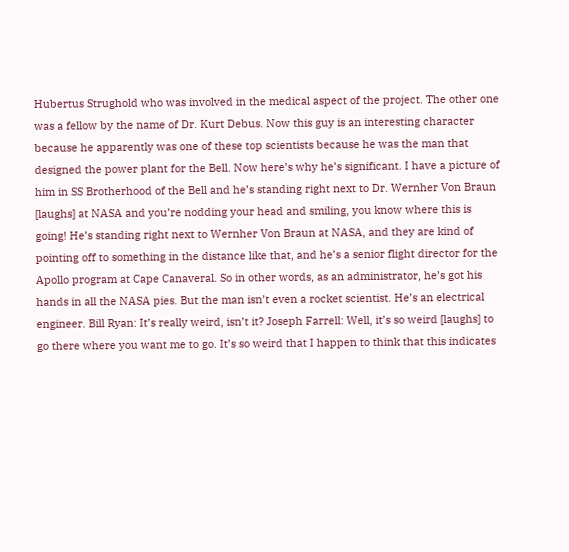Hubertus Strughold who was involved in the medical aspect of the project. The other one was a fellow by the name of Dr. Kurt Debus. Now this guy is an interesting character because he apparently was one of these top scientists because he was the man that designed the power plant for the Bell. Now here’s why he’s significant. I have a picture of him in SS Brotherhood of the Bell and he’s standing right next to Dr. Wernher Von Braun [laughs] at NASA and you’re nodding your head and smiling, you know where this is going! He’s standing right next to Wernher Von Braun at NASA, and they are kind of pointing off to something in the distance like that, and he’s a senior flight director for the Apollo program at Cape Canaveral. So in other words, as an administrator, he’s got his hands in all the NASA pies. But the man isn’t even a rocket scientist. He’s an electrical engineer. Bill Ryan: It’s really weird, isn’t it? Joseph Farrell: Well, it’s so weird [laughs] to go there where you want me to go. It’s so weird that I happen to think that this indicates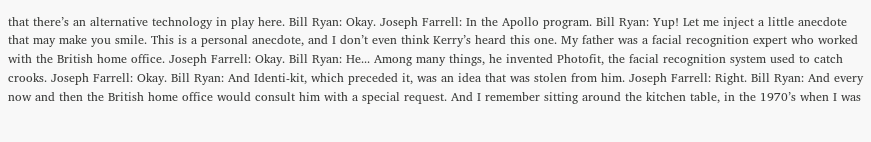that there’s an alternative technology in play here. Bill Ryan: Okay. Joseph Farrell: In the Apollo program. Bill Ryan: Yup! Let me inject a little anecdote that may make you smile. This is a personal anecdote, and I don’t even think Kerry’s heard this one. My father was a facial recognition expert who worked with the British home office. Joseph Farrell: Okay. Bill Ryan: He... Among many things, he invented Photofit, the facial recognition system used to catch crooks. Joseph Farrell: Okay. Bill Ryan: And Identi-kit, which preceded it, was an idea that was stolen from him. Joseph Farrell: Right. Bill Ryan: And every now and then the British home office would consult him with a special request. And I remember sitting around the kitchen table, in the 1970’s when I was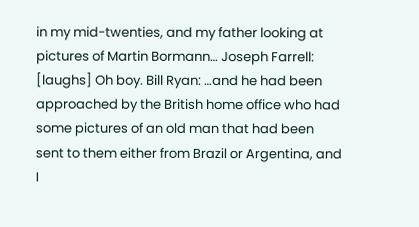in my mid-twenties, and my father looking at pictures of Martin Bormann… Joseph Farrell: [laughs] Oh boy. Bill Ryan: …and he had been approached by the British home office who had some pictures of an old man that had been sent to them either from Brazil or Argentina, and I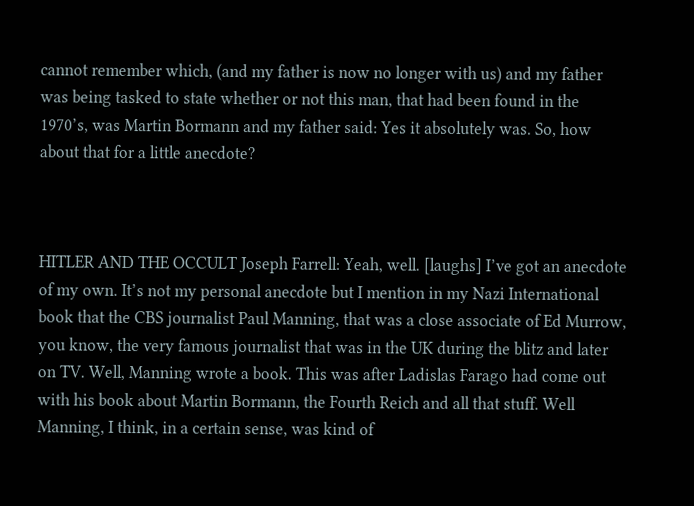cannot remember which, (and my father is now no longer with us) and my father was being tasked to state whether or not this man, that had been found in the 1970’s, was Martin Bormann and my father said: Yes it absolutely was. So, how about that for a little anecdote?



HITLER AND THE OCCULT Joseph Farrell: Yeah, well. [laughs] I’ve got an anecdote of my own. It’s not my personal anecdote but I mention in my Nazi International book that the CBS journalist Paul Manning, that was a close associate of Ed Murrow, you know, the very famous journalist that was in the UK during the blitz and later on TV. Well, Manning wrote a book. This was after Ladislas Farago had come out with his book about Martin Bormann, the Fourth Reich and all that stuff. Well Manning, I think, in a certain sense, was kind of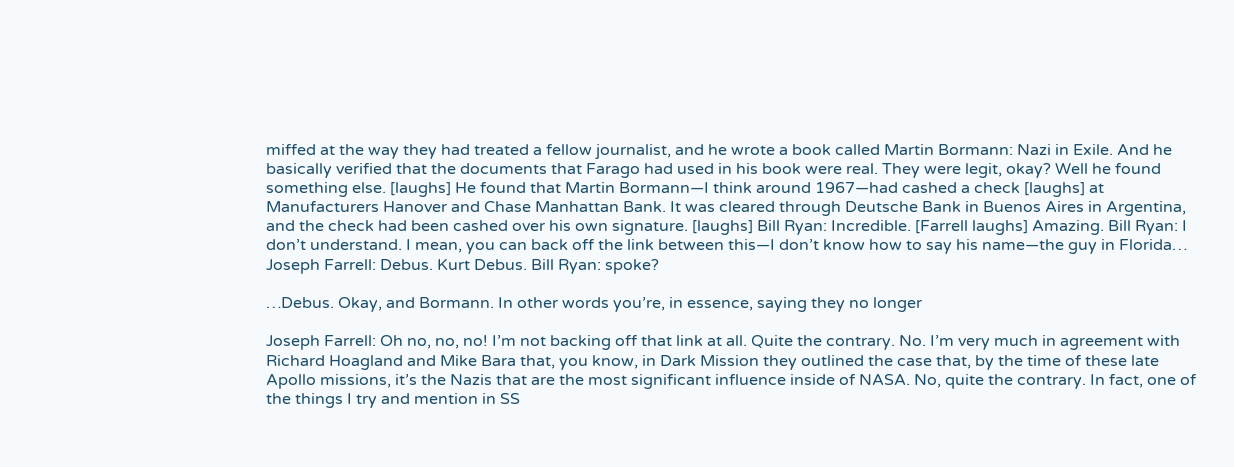miffed at the way they had treated a fellow journalist, and he wrote a book called Martin Bormann: Nazi in Exile. And he basically verified that the documents that Farago had used in his book were real. They were legit, okay? Well he found something else. [laughs] He found that Martin Bormann—I think around 1967—had cashed a check [laughs] at Manufacturers Hanover and Chase Manhattan Bank. It was cleared through Deutsche Bank in Buenos Aires in Argentina, and the check had been cashed over his own signature. [laughs] Bill Ryan: Incredible. [Farrell laughs] Amazing. Bill Ryan: I don’t understand. I mean, you can back off the link between this—I don’t know how to say his name—the guy in Florida… Joseph Farrell: Debus. Kurt Debus. Bill Ryan: spoke?

…Debus. Okay, and Bormann. In other words you’re, in essence, saying they no longer

Joseph Farrell: Oh no, no, no! I’m not backing off that link at all. Quite the contrary. No. I’m very much in agreement with Richard Hoagland and Mike Bara that, you know, in Dark Mission they outlined the case that, by the time of these late Apollo missions, it’s the Nazis that are the most significant influence inside of NASA. No, quite the contrary. In fact, one of the things I try and mention in SS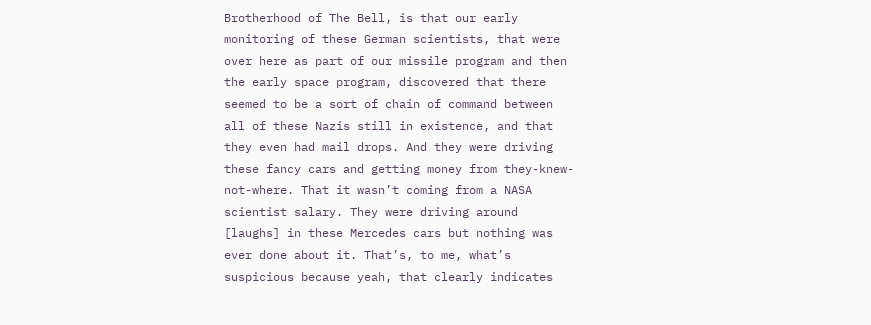Brotherhood of The Bell, is that our early monitoring of these German scientists, that were over here as part of our missile program and then the early space program, discovered that there seemed to be a sort of chain of command between all of these Nazis still in existence, and that they even had mail drops. And they were driving these fancy cars and getting money from they-knew-not-where. That it wasn’t coming from a NASA scientist salary. They were driving around [laughs] in these Mercedes cars but nothing was ever done about it. That’s, to me, what’s suspicious because yeah, that clearly indicates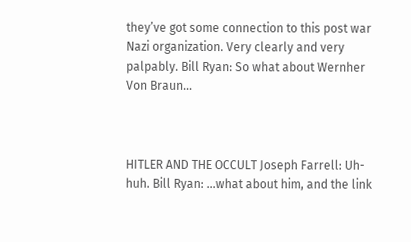they’ve got some connection to this post war Nazi organization. Very clearly and very palpably. Bill Ryan: So what about Wernher Von Braun…



HITLER AND THE OCCULT Joseph Farrell: Uh-huh. Bill Ryan: …what about him, and the link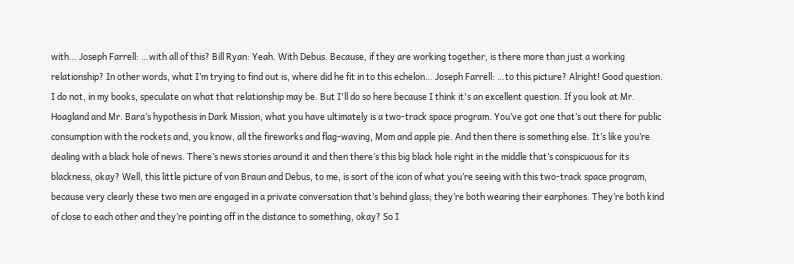with… Joseph Farrell: …with all of this? Bill Ryan: Yeah. With Debus. Because, if they are working together, is there more than just a working relationship? In other words, what I’m trying to find out is, where did he fit in to this echelon… Joseph Farrell: …to this picture? Alright! Good question. I do not, in my books, speculate on what that relationship may be. But I'll do so here because I think it's an excellent question. If you look at Mr. Hoagland and Mr. Bara’s hypothesis in Dark Mission, what you have ultimately is a two-track space program. You’ve got one that’s out there for public consumption with the rockets and, you know, all the fireworks and flag-waving, Mom and apple pie. And then there is something else. It’s like you’re dealing with a black hole of news. There’s news stories around it and then there’s this big black hole right in the middle that’s conspicuous for its blackness, okay? Well, this little picture of von Braun and Debus, to me, is sort of the icon of what you’re seeing with this two-track space program, because very clearly these two men are engaged in a private conversation that’s behind glass; they’re both wearing their earphones. They’re both kind of close to each other and they’re pointing off in the distance to something, okay? So I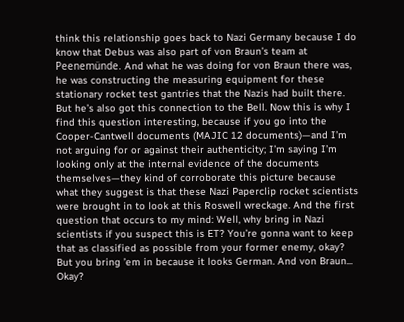think this relationship goes back to Nazi Germany because I do know that Debus was also part of von Braun’s team at Peenemünde. And what he was doing for von Braun there was, he was constructing the measuring equipment for these stationary rocket test gantries that the Nazis had built there. But he’s also got this connection to the Bell. Now this is why I find this question interesting, because if you go into the Cooper-Cantwell documents (MAJIC 12 documents)—and I’m not arguing for or against their authenticity; I’m saying I’m looking only at the internal evidence of the documents themselves—they kind of corroborate this picture because what they suggest is that these Nazi Paperclip rocket scientists were brought in to look at this Roswell wreckage. And the first question that occurs to my mind: Well, why bring in Nazi scientists if you suspect this is ET? You’re gonna want to keep that as classified as possible from your former enemy, okay? But you bring ’em in because it looks German. And von Braun... Okay?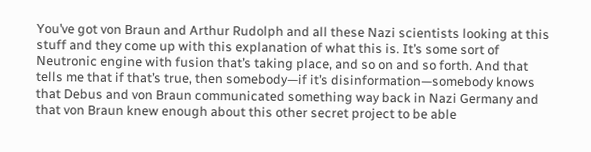You’ve got von Braun and Arthur Rudolph and all these Nazi scientists looking at this stuff and they come up with this explanation of what this is. It’s some sort of Neutronic engine with fusion that’s taking place, and so on and so forth. And that tells me that if that’s true, then somebody—if it’s disinformation—somebody knows that Debus and von Braun communicated something way back in Nazi Germany and that von Braun knew enough about this other secret project to be able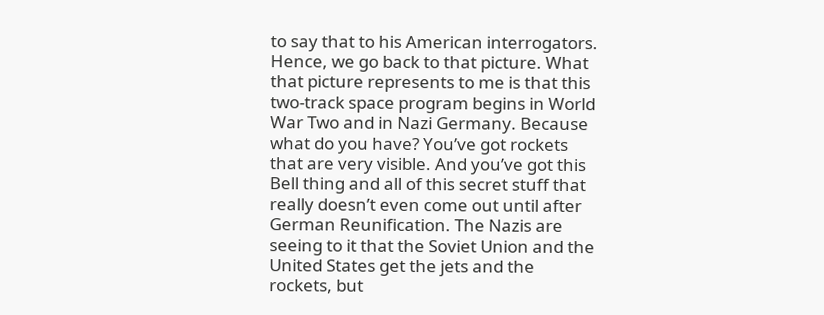to say that to his American interrogators. Hence, we go back to that picture. What that picture represents to me is that this two-track space program begins in World War Two and in Nazi Germany. Because what do you have? You’ve got rockets that are very visible. And you’ve got this Bell thing and all of this secret stuff that really doesn’t even come out until after German Reunification. The Nazis are seeing to it that the Soviet Union and the United States get the jets and the rockets, but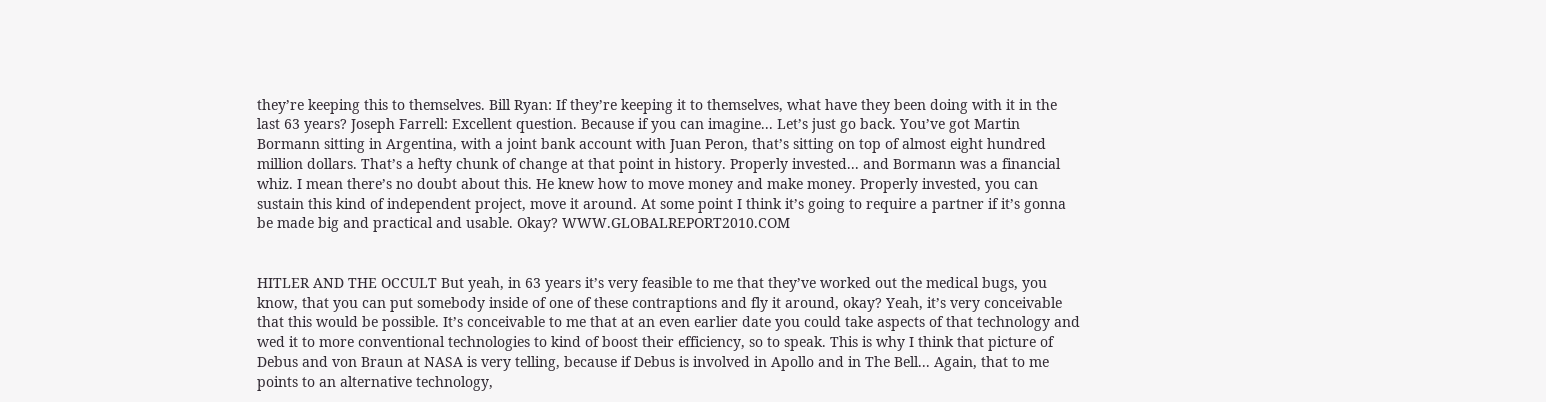they’re keeping this to themselves. Bill Ryan: If they’re keeping it to themselves, what have they been doing with it in the last 63 years? Joseph Farrell: Excellent question. Because if you can imagine... Let’s just go back. You’ve got Martin Bormann sitting in Argentina, with a joint bank account with Juan Peron, that’s sitting on top of almost eight hundred million dollars. That’s a hefty chunk of change at that point in history. Properly invested... and Bormann was a financial whiz. I mean there’s no doubt about this. He knew how to move money and make money. Properly invested, you can sustain this kind of independent project, move it around. At some point I think it’s going to require a partner if it’s gonna be made big and practical and usable. Okay? WWW.GLOBALREPORT2010.COM


HITLER AND THE OCCULT But yeah, in 63 years it’s very feasible to me that they’ve worked out the medical bugs, you know, that you can put somebody inside of one of these contraptions and fly it around, okay? Yeah, it’s very conceivable that this would be possible. It’s conceivable to me that at an even earlier date you could take aspects of that technology and wed it to more conventional technologies to kind of boost their efficiency, so to speak. This is why I think that picture of Debus and von Braun at NASA is very telling, because if Debus is involved in Apollo and in The Bell... Again, that to me points to an alternative technology,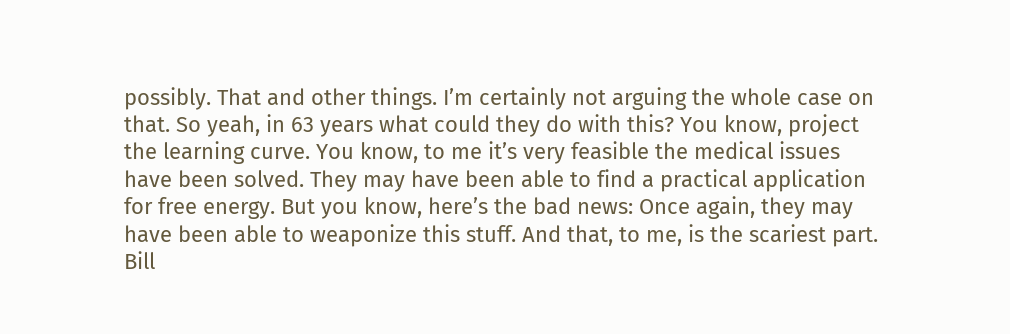possibly. That and other things. I’m certainly not arguing the whole case on that. So yeah, in 63 years what could they do with this? You know, project the learning curve. You know, to me it’s very feasible the medical issues have been solved. They may have been able to find a practical application for free energy. But you know, here’s the bad news: Once again, they may have been able to weaponize this stuff. And that, to me, is the scariest part. Bill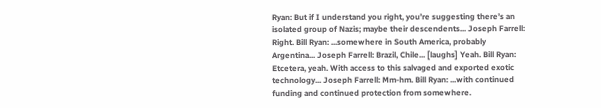Ryan: But if I understand you right, you’re suggesting there’s an isolated group of Nazis; maybe their descendents... Joseph Farrell: Right. Bill Ryan: ...somewhere in South America, probably Argentina... Joseph Farrell: Brazil, Chile... [laughs] Yeah. Bill Ryan: Etcetera, yeah. With access to this salvaged and exported exotic technology... Joseph Farrell: Mm-hm. Bill Ryan: ...with continued funding and continued protection from somewhere.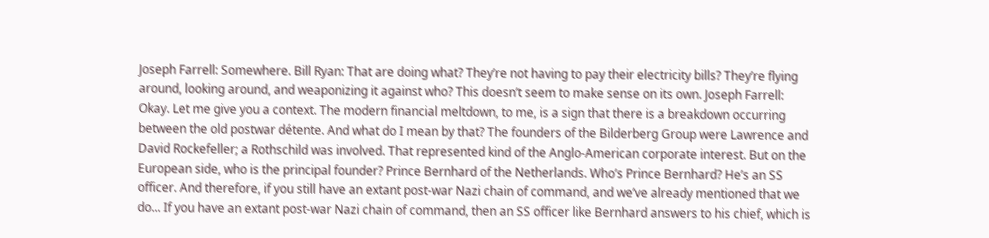Joseph Farrell: Somewhere. Bill Ryan: That are doing what? They’re not having to pay their electricity bills? They’re flying around, looking around, and weaponizing it against who? This doesn’t seem to make sense on its own. Joseph Farrell: Okay. Let me give you a context. The modern financial meltdown, to me, is a sign that there is a breakdown occurring between the old postwar détente. And what do I mean by that? The founders of the Bilderberg Group were Lawrence and David Rockefeller; a Rothschild was involved. That represented kind of the Anglo-American corporate interest. But on the European side, who is the principal founder? Prince Bernhard of the Netherlands. Who’s Prince Bernhard? He’s an SS officer. And therefore, if you still have an extant post-war Nazi chain of command, and we’ve already mentioned that we do... If you have an extant post-war Nazi chain of command, then an SS officer like Bernhard answers to his chief, which is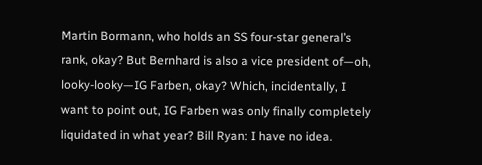Martin Bormann, who holds an SS four-star general’s rank, okay? But Bernhard is also a vice president of—oh, looky-looky—IG Farben, okay? Which, incidentally, I want to point out, IG Farben was only finally completely liquidated in what year? Bill Ryan: I have no idea.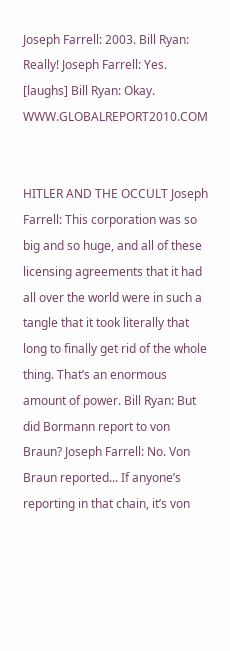Joseph Farrell: 2003. Bill Ryan: Really! Joseph Farrell: Yes. [laughs] Bill Ryan: Okay. WWW.GLOBALREPORT2010.COM


HITLER AND THE OCCULT Joseph Farrell: This corporation was so big and so huge, and all of these licensing agreements that it had all over the world were in such a tangle that it took literally that long to finally get rid of the whole thing. That’s an enormous amount of power. Bill Ryan: But did Bormann report to von Braun? Joseph Farrell: No. Von Braun reported... If anyone’s reporting in that chain, it’s von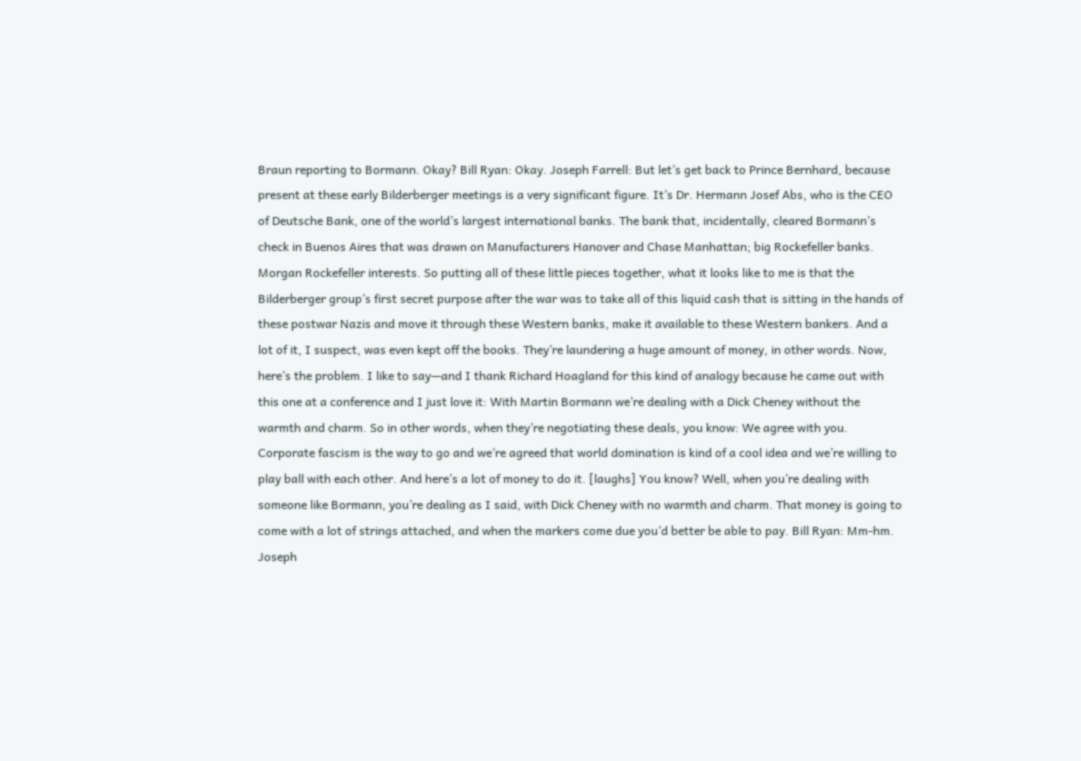Braun reporting to Bormann. Okay? Bill Ryan: Okay. Joseph Farrell: But let’s get back to Prince Bernhard, because present at these early Bilderberger meetings is a very significant figure. It’s Dr. Hermann Josef Abs, who is the CEO of Deutsche Bank, one of the world’s largest international banks. The bank that, incidentally, cleared Bormann’s check in Buenos Aires that was drawn on Manufacturers Hanover and Chase Manhattan; big Rockefeller banks. Morgan Rockefeller interests. So putting all of these little pieces together, what it looks like to me is that the Bilderberger group’s first secret purpose after the war was to take all of this liquid cash that is sitting in the hands of these postwar Nazis and move it through these Western banks, make it available to these Western bankers. And a lot of it, I suspect, was even kept off the books. They’re laundering a huge amount of money, in other words. Now, here’s the problem. I like to say—and I thank Richard Hoagland for this kind of analogy because he came out with this one at a conference and I just love it: With Martin Bormann we’re dealing with a Dick Cheney without the warmth and charm. So in other words, when they’re negotiating these deals, you know: We agree with you. Corporate fascism is the way to go and we’re agreed that world domination is kind of a cool idea and we’re willing to play ball with each other. And here’s a lot of money to do it. [laughs] You know? Well, when you’re dealing with someone like Bormann, you’re dealing as I said, with Dick Cheney with no warmth and charm. That money is going to come with a lot of strings attached, and when the markers come due you’d better be able to pay. Bill Ryan: Mm-hm. Joseph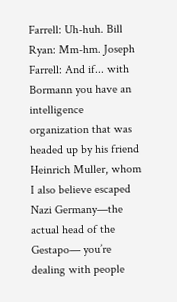Farrell: Uh-huh. Bill Ryan: Mm-hm. Joseph Farrell: And if... with Bormann you have an intelligence organization that was headed up by his friend Heinrich Muller, whom I also believe escaped Nazi Germany—the actual head of the Gestapo— you’re dealing with people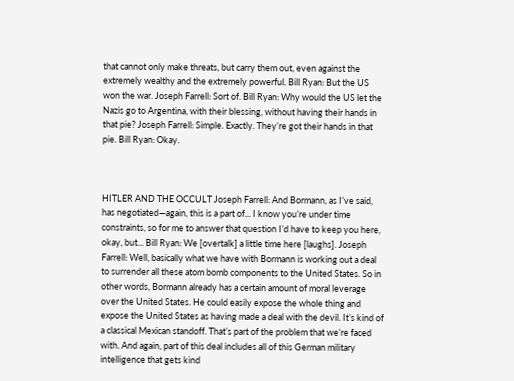that cannot only make threats, but carry them out, even against the extremely wealthy and the extremely powerful. Bill Ryan: But the US won the war. Joseph Farrell: Sort of. Bill Ryan: Why would the US let the Nazis go to Argentina, with their blessing, without having their hands in that pie? Joseph Farrell: Simple. Exactly. They’re got their hands in that pie. Bill Ryan: Okay.



HITLER AND THE OCCULT Joseph Farrell: And Bormann, as I’ve said, has negotiated—again, this is a part of... I know you’re under time constraints, so for me to answer that question I’d have to keep you here, okay, but... Bill Ryan: We [overtalk] a little time here [laughs]. Joseph Farrell: Well, basically what we have with Bormann is working out a deal to surrender all these atom bomb components to the United States. So in other words, Bormann already has a certain amount of moral leverage over the United States. He could easily expose the whole thing and expose the United States as having made a deal with the devil. It’s kind of a classical Mexican standoff. That’s part of the problem that we’re faced with. And again, part of this deal includes all of this German military intelligence that gets kind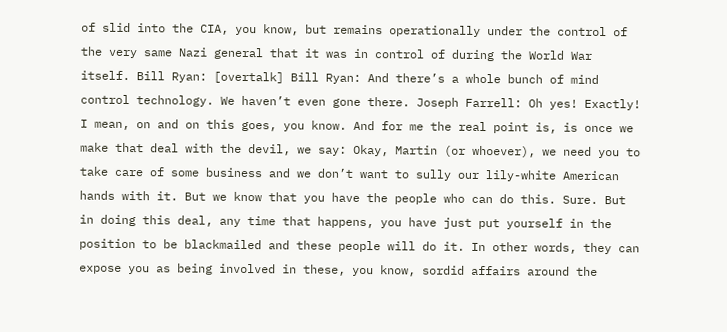of slid into the CIA, you know, but remains operationally under the control of the very same Nazi general that it was in control of during the World War itself. Bill Ryan: [overtalk] Bill Ryan: And there’s a whole bunch of mind control technology. We haven’t even gone there. Joseph Farrell: Oh yes! Exactly! I mean, on and on this goes, you know. And for me the real point is, is once we make that deal with the devil, we say: Okay, Martin (or whoever), we need you to take care of some business and we don’t want to sully our lily-white American hands with it. But we know that you have the people who can do this. Sure. But in doing this deal, any time that happens, you have just put yourself in the position to be blackmailed and these people will do it. In other words, they can expose you as being involved in these, you know, sordid affairs around the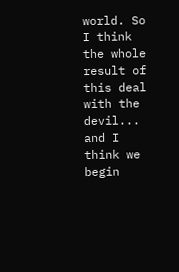world. So I think the whole result of this deal with the devil... and I think we begin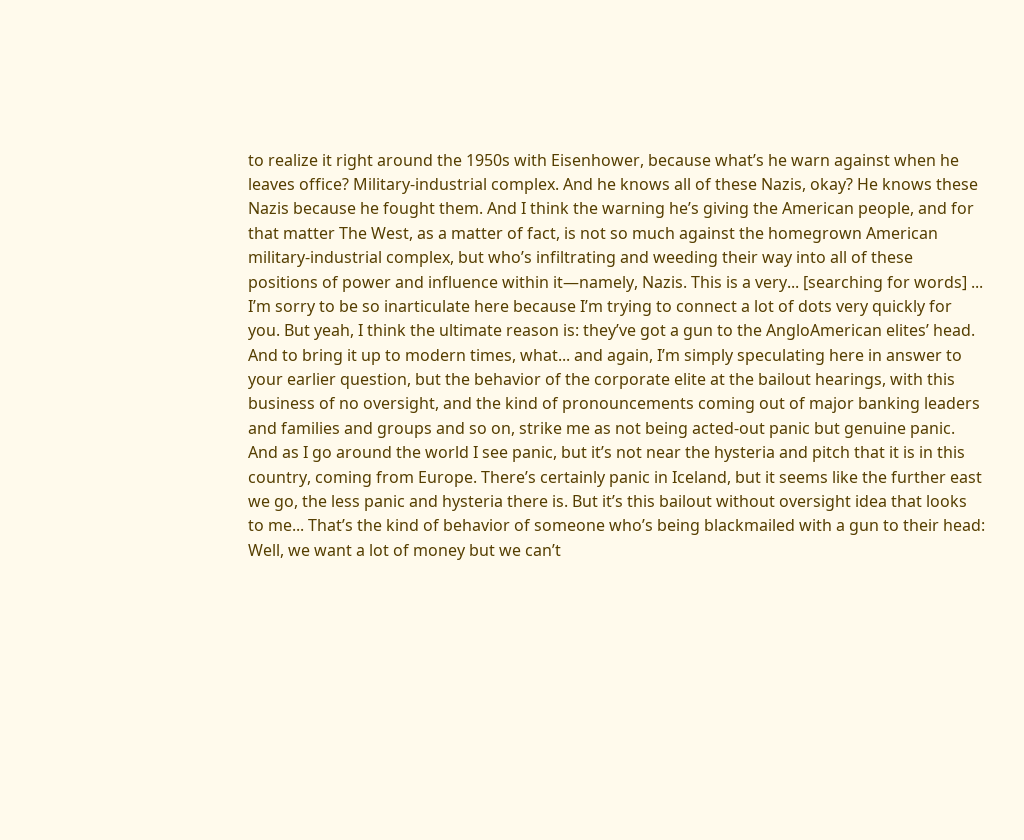to realize it right around the 1950s with Eisenhower, because what’s he warn against when he leaves office? Military-industrial complex. And he knows all of these Nazis, okay? He knows these Nazis because he fought them. And I think the warning he’s giving the American people, and for that matter The West, as a matter of fact, is not so much against the homegrown American military-industrial complex, but who’s infiltrating and weeding their way into all of these positions of power and influence within it—namely, Nazis. This is a very... [searching for words] ... I’m sorry to be so inarticulate here because I’m trying to connect a lot of dots very quickly for you. But yeah, I think the ultimate reason is: they’ve got a gun to the AngloAmerican elites’ head. And to bring it up to modern times, what... and again, I’m simply speculating here in answer to your earlier question, but the behavior of the corporate elite at the bailout hearings, with this business of no oversight, and the kind of pronouncements coming out of major banking leaders and families and groups and so on, strike me as not being acted-out panic but genuine panic. And as I go around the world I see panic, but it’s not near the hysteria and pitch that it is in this country, coming from Europe. There’s certainly panic in Iceland, but it seems like the further east we go, the less panic and hysteria there is. But it’s this bailout without oversight idea that looks to me... That’s the kind of behavior of someone who’s being blackmailed with a gun to their head: Well, we want a lot of money but we can’t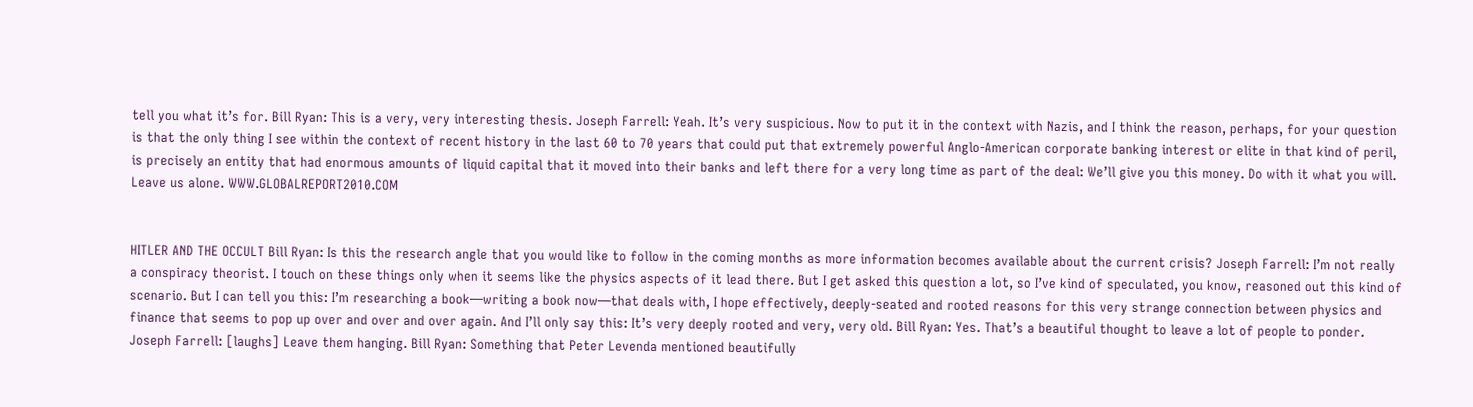tell you what it’s for. Bill Ryan: This is a very, very interesting thesis. Joseph Farrell: Yeah. It’s very suspicious. Now to put it in the context with Nazis, and I think the reason, perhaps, for your question is that the only thing I see within the context of recent history in the last 60 to 70 years that could put that extremely powerful Anglo-American corporate banking interest or elite in that kind of peril, is precisely an entity that had enormous amounts of liquid capital that it moved into their banks and left there for a very long time as part of the deal: We’ll give you this money. Do with it what you will. Leave us alone. WWW.GLOBALREPORT2010.COM


HITLER AND THE OCCULT Bill Ryan: Is this the research angle that you would like to follow in the coming months as more information becomes available about the current crisis? Joseph Farrell: I’m not really a conspiracy theorist. I touch on these things only when it seems like the physics aspects of it lead there. But I get asked this question a lot, so I’ve kind of speculated, you know, reasoned out this kind of scenario. But I can tell you this: I’m researching a book—writing a book now—that deals with, I hope effectively, deeply-seated and rooted reasons for this very strange connection between physics and finance that seems to pop up over and over and over again. And I’ll only say this: It’s very deeply rooted and very, very old. Bill Ryan: Yes. That’s a beautiful thought to leave a lot of people to ponder. Joseph Farrell: [laughs] Leave them hanging. Bill Ryan: Something that Peter Levenda mentioned beautifully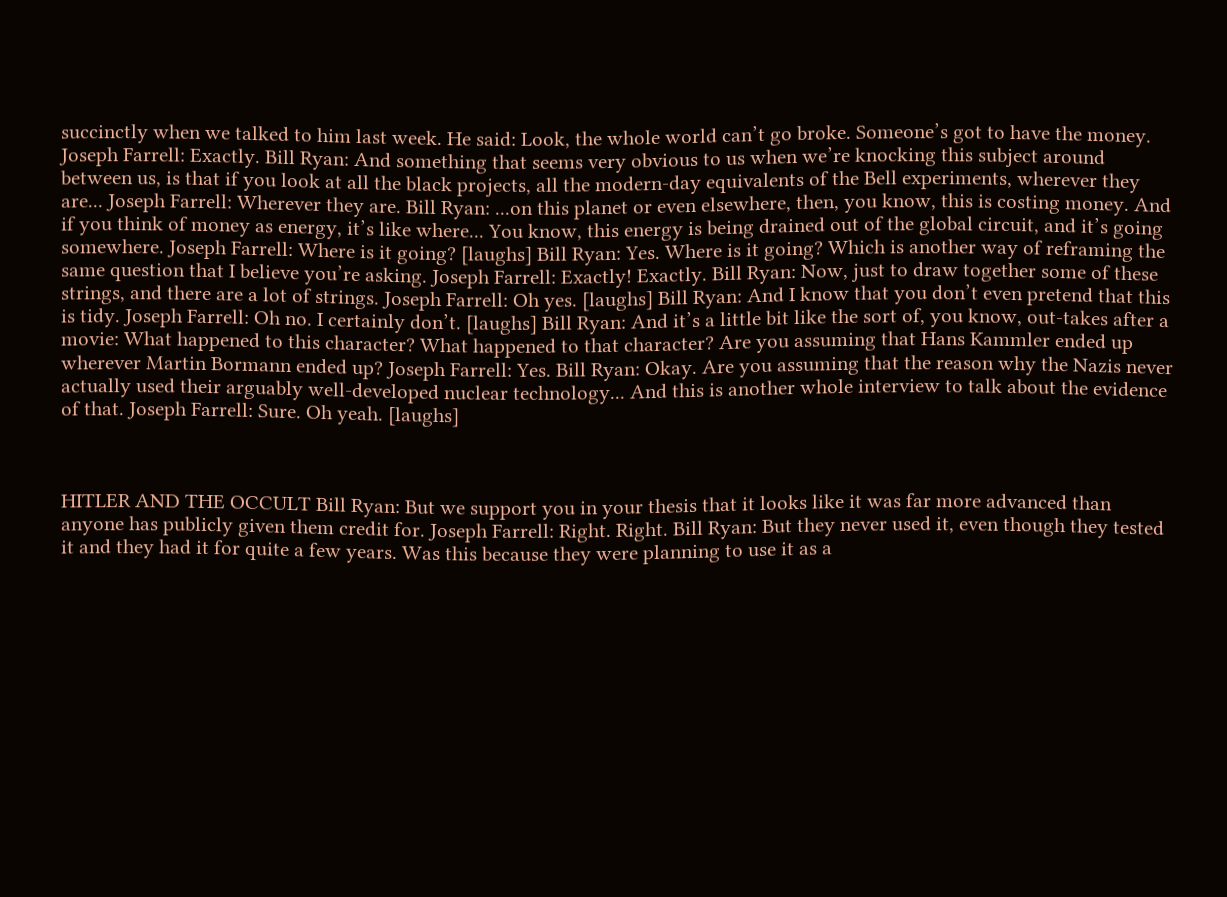succinctly when we talked to him last week. He said: Look, the whole world can’t go broke. Someone’s got to have the money. Joseph Farrell: Exactly. Bill Ryan: And something that seems very obvious to us when we’re knocking this subject around between us, is that if you look at all the black projects, all the modern-day equivalents of the Bell experiments, wherever they are... Joseph Farrell: Wherever they are. Bill Ryan: ...on this planet or even elsewhere, then, you know, this is costing money. And if you think of money as energy, it’s like where... You know, this energy is being drained out of the global circuit, and it’s going somewhere. Joseph Farrell: Where is it going? [laughs] Bill Ryan: Yes. Where is it going? Which is another way of reframing the same question that I believe you’re asking. Joseph Farrell: Exactly! Exactly. Bill Ryan: Now, just to draw together some of these strings, and there are a lot of strings. Joseph Farrell: Oh yes. [laughs] Bill Ryan: And I know that you don’t even pretend that this is tidy. Joseph Farrell: Oh no. I certainly don’t. [laughs] Bill Ryan: And it’s a little bit like the sort of, you know, out-takes after a movie: What happened to this character? What happened to that character? Are you assuming that Hans Kammler ended up wherever Martin Bormann ended up? Joseph Farrell: Yes. Bill Ryan: Okay. Are you assuming that the reason why the Nazis never actually used their arguably well-developed nuclear technology... And this is another whole interview to talk about the evidence of that. Joseph Farrell: Sure. Oh yeah. [laughs]



HITLER AND THE OCCULT Bill Ryan: But we support you in your thesis that it looks like it was far more advanced than anyone has publicly given them credit for. Joseph Farrell: Right. Right. Bill Ryan: But they never used it, even though they tested it and they had it for quite a few years. Was this because they were planning to use it as a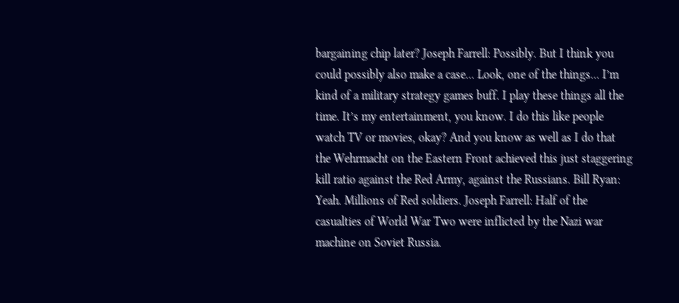bargaining chip later? Joseph Farrell: Possibly. But I think you could possibly also make a case... Look, one of the things... I’m kind of a military strategy games buff. I play these things all the time. It’s my entertainment, you know. I do this like people watch TV or movies, okay? And you know as well as I do that the Wehrmacht on the Eastern Front achieved this just staggering kill ratio against the Red Army, against the Russians. Bill Ryan: Yeah. Millions of Red soldiers. Joseph Farrell: Half of the casualties of World War Two were inflicted by the Nazi war machine on Soviet Russia.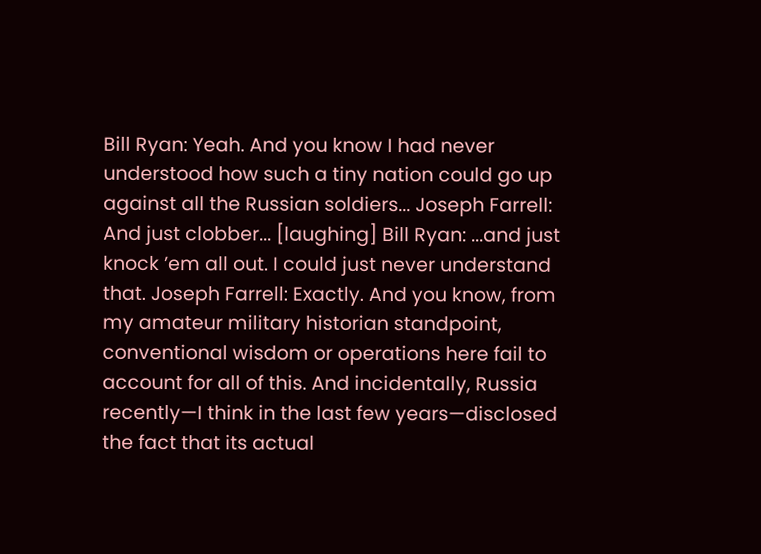Bill Ryan: Yeah. And you know I had never understood how such a tiny nation could go up against all the Russian soldiers... Joseph Farrell: And just clobber... [laughing] Bill Ryan: ...and just knock ’em all out. I could just never understand that. Joseph Farrell: Exactly. And you know, from my amateur military historian standpoint, conventional wisdom or operations here fail to account for all of this. And incidentally, Russia recently—I think in the last few years—disclosed the fact that its actual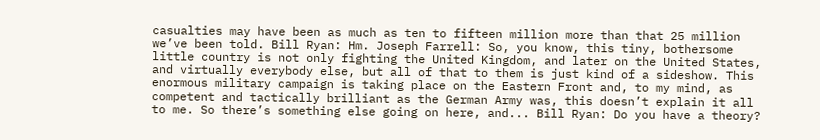casualties may have been as much as ten to fifteen million more than that 25 million we’ve been told. Bill Ryan: Hm. Joseph Farrell: So, you know, this tiny, bothersome little country is not only fighting the United Kingdom, and later on the United States, and virtually everybody else, but all of that to them is just kind of a sideshow. This enormous military campaign is taking place on the Eastern Front and, to my mind, as competent and tactically brilliant as the German Army was, this doesn’t explain it all to me. So there’s something else going on here, and... Bill Ryan: Do you have a theory?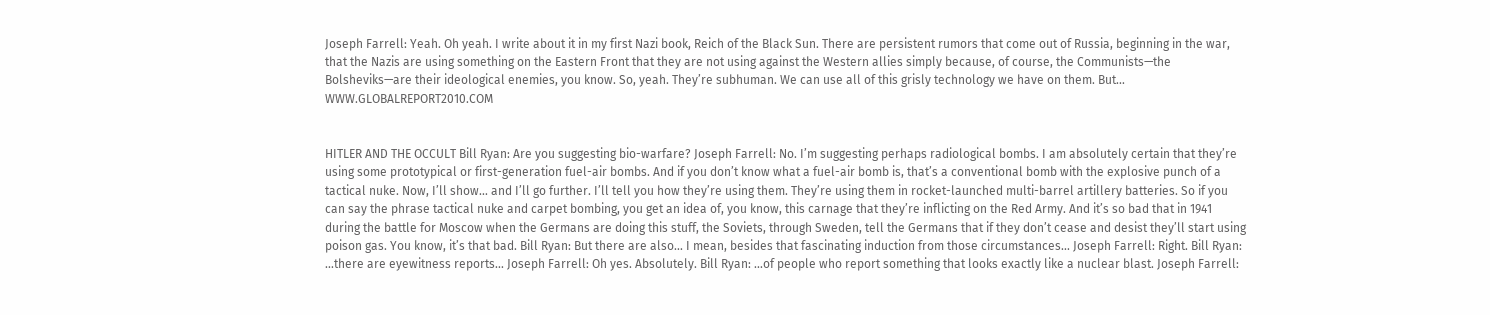Joseph Farrell: Yeah. Oh yeah. I write about it in my first Nazi book, Reich of the Black Sun. There are persistent rumors that come out of Russia, beginning in the war, that the Nazis are using something on the Eastern Front that they are not using against the Western allies simply because, of course, the Communists—the Bolsheviks—are their ideological enemies, you know. So, yeah. They’re subhuman. We can use all of this grisly technology we have on them. But... WWW.GLOBALREPORT2010.COM


HITLER AND THE OCCULT Bill Ryan: Are you suggesting bio-warfare? Joseph Farrell: No. I’m suggesting perhaps radiological bombs. I am absolutely certain that they’re using some prototypical or first-generation fuel-air bombs. And if you don’t know what a fuel-air bomb is, that’s a conventional bomb with the explosive punch of a tactical nuke. Now, I’ll show... and I’ll go further. I’ll tell you how they’re using them. They’re using them in rocket-launched multi-barrel artillery batteries. So if you can say the phrase tactical nuke and carpet bombing, you get an idea of, you know, this carnage that they’re inflicting on the Red Army. And it’s so bad that in 1941 during the battle for Moscow when the Germans are doing this stuff, the Soviets, through Sweden, tell the Germans that if they don’t cease and desist they’ll start using poison gas. You know, it’s that bad. Bill Ryan: But there are also... I mean, besides that fascinating induction from those circumstances... Joseph Farrell: Right. Bill Ryan: ...there are eyewitness reports... Joseph Farrell: Oh yes. Absolutely. Bill Ryan: ...of people who report something that looks exactly like a nuclear blast. Joseph Farrell: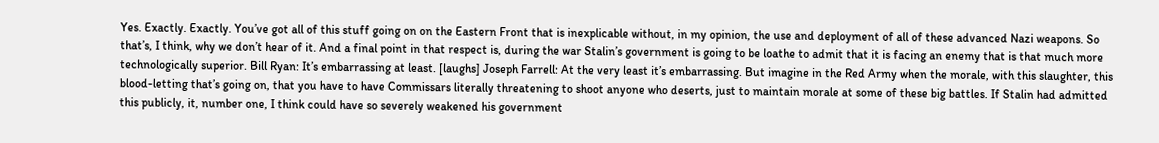Yes. Exactly. Exactly. You’ve got all of this stuff going on on the Eastern Front that is inexplicable without, in my opinion, the use and deployment of all of these advanced Nazi weapons. So that’s, I think, why we don’t hear of it. And a final point in that respect is, during the war Stalin’s government is going to be loathe to admit that it is facing an enemy that is that much more technologically superior. Bill Ryan: It’s embarrassing at least. [laughs] Joseph Farrell: At the very least it’s embarrassing. But imagine in the Red Army when the morale, with this slaughter, this blood-letting that’s going on, that you have to have Commissars literally threatening to shoot anyone who deserts, just to maintain morale at some of these big battles. If Stalin had admitted this publicly, it, number one, I think could have so severely weakened his government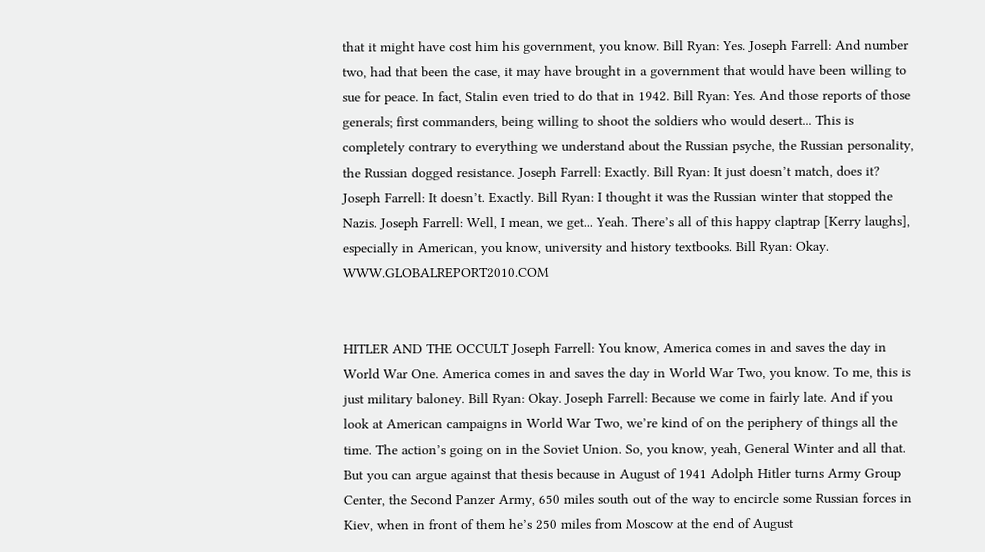that it might have cost him his government, you know. Bill Ryan: Yes. Joseph Farrell: And number two, had that been the case, it may have brought in a government that would have been willing to sue for peace. In fact, Stalin even tried to do that in 1942. Bill Ryan: Yes. And those reports of those generals; first commanders, being willing to shoot the soldiers who would desert... This is completely contrary to everything we understand about the Russian psyche, the Russian personality, the Russian dogged resistance. Joseph Farrell: Exactly. Bill Ryan: It just doesn’t match, does it? Joseph Farrell: It doesn’t. Exactly. Bill Ryan: I thought it was the Russian winter that stopped the Nazis. Joseph Farrell: Well, I mean, we get... Yeah. There’s all of this happy claptrap [Kerry laughs], especially in American, you know, university and history textbooks. Bill Ryan: Okay. WWW.GLOBALREPORT2010.COM


HITLER AND THE OCCULT Joseph Farrell: You know, America comes in and saves the day in World War One. America comes in and saves the day in World War Two, you know. To me, this is just military baloney. Bill Ryan: Okay. Joseph Farrell: Because we come in fairly late. And if you look at American campaigns in World War Two, we’re kind of on the periphery of things all the time. The action’s going on in the Soviet Union. So, you know, yeah, General Winter and all that. But you can argue against that thesis because in August of 1941 Adolph Hitler turns Army Group Center, the Second Panzer Army, 650 miles south out of the way to encircle some Russian forces in Kiev, when in front of them he’s 250 miles from Moscow at the end of August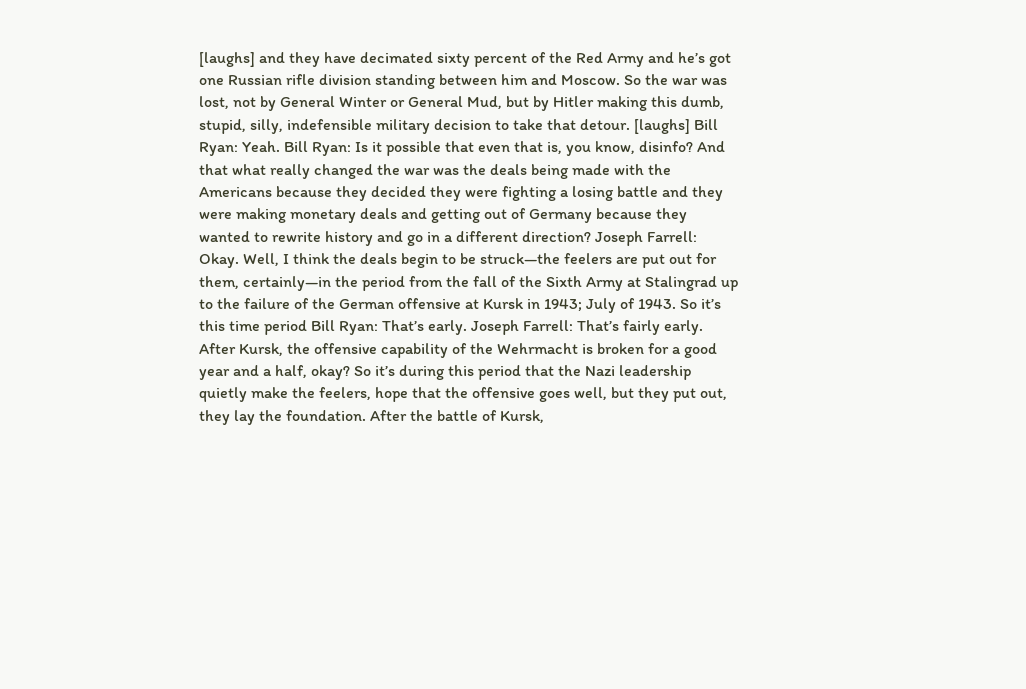[laughs] and they have decimated sixty percent of the Red Army and he’s got one Russian rifle division standing between him and Moscow. So the war was lost, not by General Winter or General Mud, but by Hitler making this dumb, stupid, silly, indefensible military decision to take that detour. [laughs] Bill Ryan: Yeah. Bill Ryan: Is it possible that even that is, you know, disinfo? And that what really changed the war was the deals being made with the Americans because they decided they were fighting a losing battle and they were making monetary deals and getting out of Germany because they wanted to rewrite history and go in a different direction? Joseph Farrell: Okay. Well, I think the deals begin to be struck—the feelers are put out for them, certainly—in the period from the fall of the Sixth Army at Stalingrad up to the failure of the German offensive at Kursk in 1943; July of 1943. So it’s this time period Bill Ryan: That’s early. Joseph Farrell: That’s fairly early. After Kursk, the offensive capability of the Wehrmacht is broken for a good year and a half, okay? So it’s during this period that the Nazi leadership quietly make the feelers, hope that the offensive goes well, but they put out, they lay the foundation. After the battle of Kursk,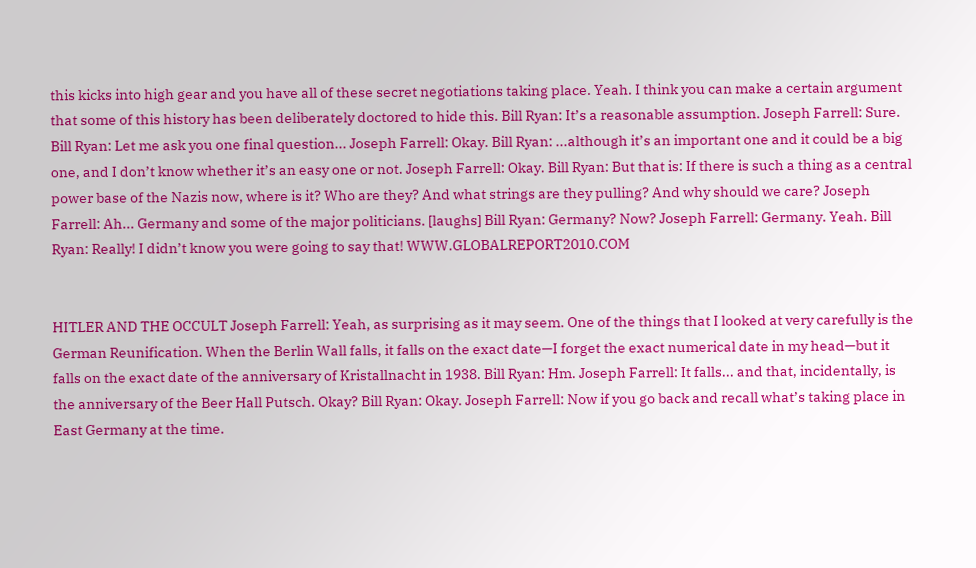this kicks into high gear and you have all of these secret negotiations taking place. Yeah. I think you can make a certain argument that some of this history has been deliberately doctored to hide this. Bill Ryan: It’s a reasonable assumption. Joseph Farrell: Sure. Bill Ryan: Let me ask you one final question... Joseph Farrell: Okay. Bill Ryan: ...although it’s an important one and it could be a big one, and I don’t know whether it’s an easy one or not. Joseph Farrell: Okay. Bill Ryan: But that is: If there is such a thing as a central power base of the Nazis now, where is it? Who are they? And what strings are they pulling? And why should we care? Joseph Farrell: Ah... Germany and some of the major politicians. [laughs] Bill Ryan: Germany? Now? Joseph Farrell: Germany. Yeah. Bill Ryan: Really! I didn’t know you were going to say that! WWW.GLOBALREPORT2010.COM


HITLER AND THE OCCULT Joseph Farrell: Yeah, as surprising as it may seem. One of the things that I looked at very carefully is the German Reunification. When the Berlin Wall falls, it falls on the exact date—I forget the exact numerical date in my head—but it falls on the exact date of the anniversary of Kristallnacht in 1938. Bill Ryan: Hm. Joseph Farrell: It falls... and that, incidentally, is the anniversary of the Beer Hall Putsch. Okay? Bill Ryan: Okay. Joseph Farrell: Now if you go back and recall what’s taking place in East Germany at the time.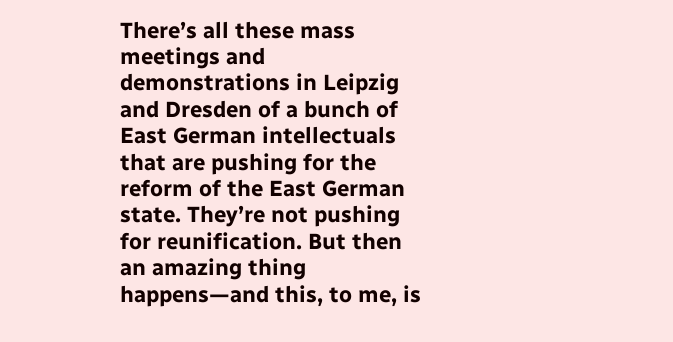There’s all these mass meetings and demonstrations in Leipzig and Dresden of a bunch of East German intellectuals that are pushing for the reform of the East German state. They’re not pushing for reunification. But then an amazing thing happens—and this, to me, is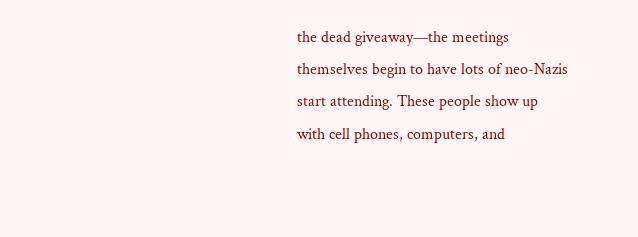the dead giveaway—the meetings themselves begin to have lots of neo-Nazis start attending. These people show up with cell phones, computers, and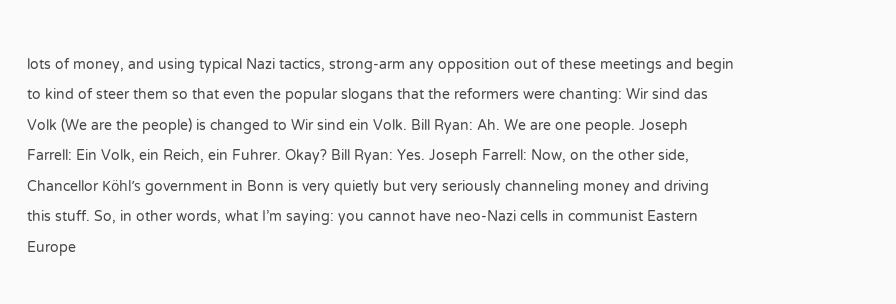lots of money, and using typical Nazi tactics, strong-arm any opposition out of these meetings and begin to kind of steer them so that even the popular slogans that the reformers were chanting: Wir sind das Volk (We are the people) is changed to Wir sind ein Volk. Bill Ryan: Ah. We are one people. Joseph Farrell: Ein Volk, ein Reich, ein Fuhrer. Okay? Bill Ryan: Yes. Joseph Farrell: Now, on the other side, Chancellor Köhl’s government in Bonn is very quietly but very seriously channeling money and driving this stuff. So, in other words, what I’m saying: you cannot have neo-Nazi cells in communist Eastern Europe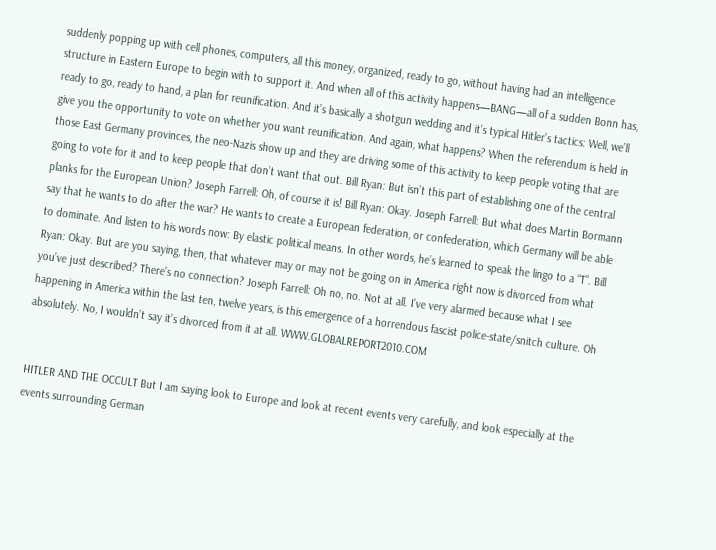suddenly popping up with cell phones, computers, all this money, organized, ready to go, without having had an intelligence structure in Eastern Europe to begin with to support it. And when all of this activity happens—BANG—all of a sudden Bonn has, ready to go, ready to hand, a plan for reunification. And it’s basically a shotgun wedding and it’s typical Hitler’s tactics: Well, we’ll give you the opportunity to vote on whether you want reunification. And again, what happens? When the referendum is held in those East Germany provinces, the neo-Nazis show up and they are driving some of this activity to keep people voting that are going to vote for it and to keep people that don’t want that out. Bill Ryan: But isn’t this part of establishing one of the central planks for the European Union? Joseph Farrell: Oh, of course it is! Bill Ryan: Okay. Joseph Farrell: But what does Martin Bormann say that he wants to do after the war? He wants to create a European federation, or confederation, which Germany will be able to dominate. And listen to his words now: By elastic political means. In other words, he’s learned to speak the lingo to a “T”. Bill Ryan: Okay. But are you saying, then, that whatever may or may not be going on in America right now is divorced from what you’ve just described? There’s no connection? Joseph Farrell: Oh no, no. Not at all. I’ve very alarmed because what I see happening in America within the last ten, twelve years, is this emergence of a horrendous fascist police-state/snitch culture. Oh absolutely. No, I wouldn’t say it’s divorced from it at all. WWW.GLOBALREPORT2010.COM


HITLER AND THE OCCULT But I am saying look to Europe and look at recent events very carefully, and look especially at the events surrounding German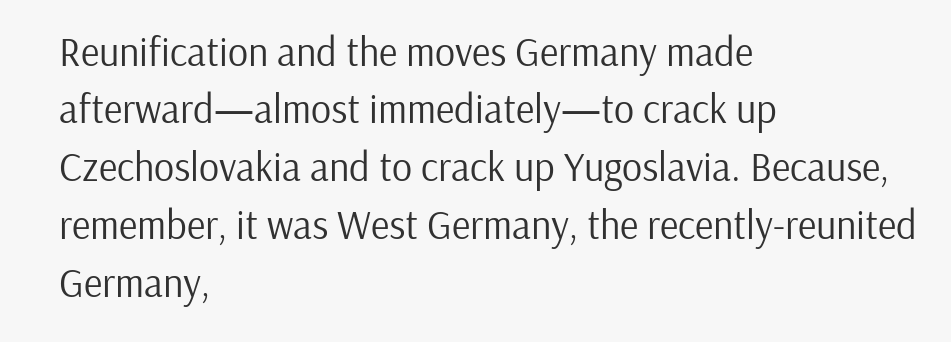Reunification and the moves Germany made afterward—almost immediately—to crack up Czechoslovakia and to crack up Yugoslavia. Because, remember, it was West Germany, the recently-reunited Germany,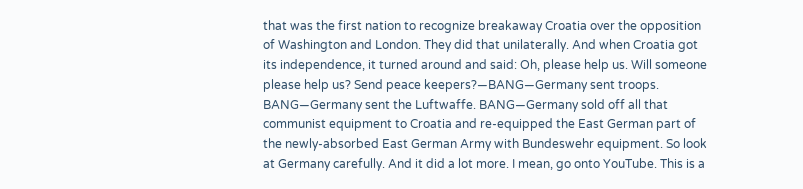that was the first nation to recognize breakaway Croatia over the opposition of Washington and London. They did that unilaterally. And when Croatia got its independence, it turned around and said: Oh, please help us. Will someone please help us? Send peace keepers?—BANG—Germany sent troops. BANG—Germany sent the Luftwaffe. BANG—Germany sold off all that communist equipment to Croatia and re-equipped the East German part of the newly-absorbed East German Army with Bundeswehr equipment. So look at Germany carefully. And it did a lot more. I mean, go onto YouTube. This is a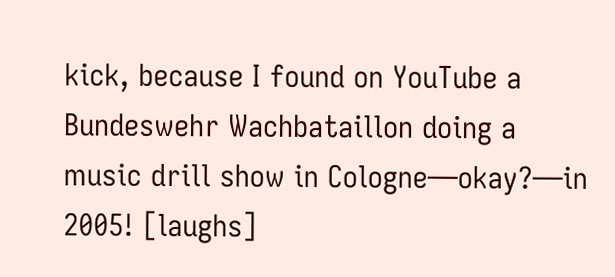kick, because I found on YouTube a Bundeswehr Wachbataillon doing a music drill show in Cologne—okay?—in 2005! [laughs]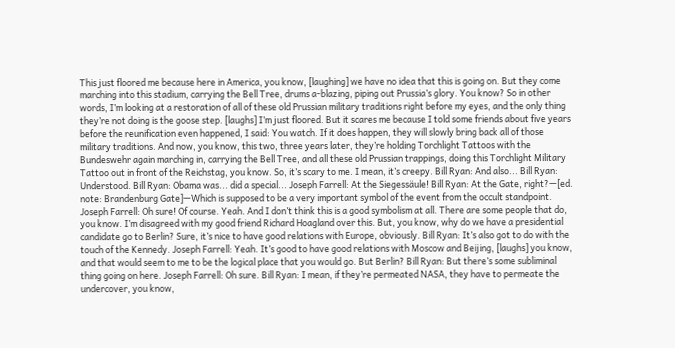This just floored me because here in America, you know, [laughing] we have no idea that this is going on. But they come marching into this stadium, carrying the Bell Tree, drums a-blazing, piping out Prussia’s glory. You know? So in other words, I’m looking at a restoration of all of these old Prussian military traditions right before my eyes, and the only thing they’re not doing is the goose step. [laughs] I’m just floored. But it scares me because I told some friends about five years before the reunification even happened, I said: You watch. If it does happen, they will slowly bring back all of those military traditions. And now, you know, this two, three years later, they’re holding Torchlight Tattoos with the Bundeswehr again marching in, carrying the Bell Tree, and all these old Prussian trappings, doing this Torchlight Military Tattoo out in front of the Reichstag, you know. So, it’s scary to me. I mean, it’s creepy. Bill Ryan: And also... Bill Ryan: Understood. Bill Ryan: Obama was... did a special... Joseph Farrell: At the Siegessäule! Bill Ryan: At the Gate, right?—[ed. note: Brandenburg Gate]—Which is supposed to be a very important symbol of the event from the occult standpoint. Joseph Farrell: Oh sure! Of course. Yeah. And I don’t think this is a good symbolism at all. There are some people that do, you know. I’m disagreed with my good friend Richard Hoagland over this. But, you know, why do we have a presidential candidate go to Berlin? Sure, it’s nice to have good relations with Europe, obviously. Bill Ryan: It’s also got to do with the touch of the Kennedy. Joseph Farrell: Yeah. It’s good to have good relations with Moscow and Beijing, [laughs] you know, and that would seem to me to be the logical place that you would go. But Berlin? Bill Ryan: But there’s some subliminal thing going on here. Joseph Farrell: Oh sure. Bill Ryan: I mean, if they’re permeated NASA, they have to permeate the undercover, you know,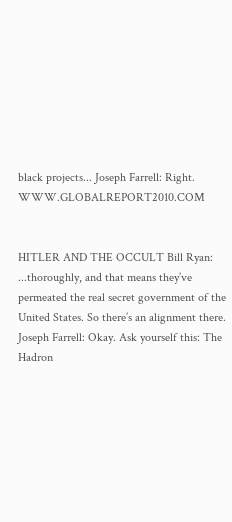black projects... Joseph Farrell: Right. WWW.GLOBALREPORT2010.COM


HITLER AND THE OCCULT Bill Ryan: ...thoroughly, and that means they’ve permeated the real secret government of the United States. So there’s an alignment there. Joseph Farrell: Okay. Ask yourself this: The Hadron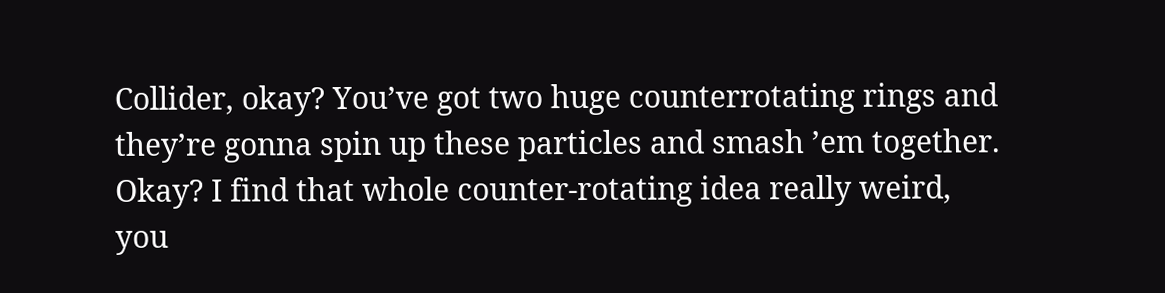Collider, okay? You’ve got two huge counterrotating rings and they’re gonna spin up these particles and smash ’em together. Okay? I find that whole counter-rotating idea really weird, you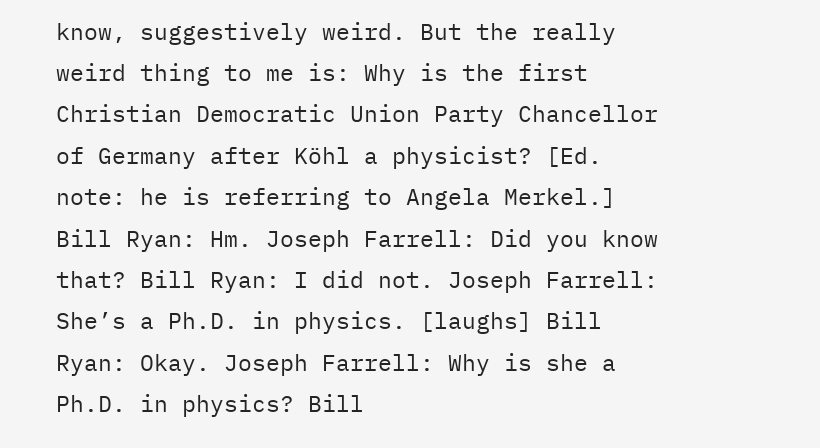know, suggestively weird. But the really weird thing to me is: Why is the first Christian Democratic Union Party Chancellor of Germany after Köhl a physicist? [Ed. note: he is referring to Angela Merkel.] Bill Ryan: Hm. Joseph Farrell: Did you know that? Bill Ryan: I did not. Joseph Farrell: She’s a Ph.D. in physics. [laughs] Bill Ryan: Okay. Joseph Farrell: Why is she a Ph.D. in physics? Bill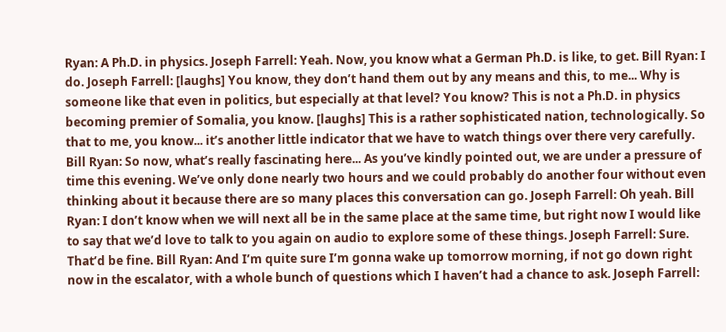Ryan: A Ph.D. in physics. Joseph Farrell: Yeah. Now, you know what a German Ph.D. is like, to get. Bill Ryan: I do. Joseph Farrell: [laughs] You know, they don’t hand them out by any means and this, to me... Why is someone like that even in politics, but especially at that level? You know? This is not a Ph.D. in physics becoming premier of Somalia, you know. [laughs] This is a rather sophisticated nation, technologically. So that to me, you know... it’s another little indicator that we have to watch things over there very carefully. Bill Ryan: So now, what’s really fascinating here... As you’ve kindly pointed out, we are under a pressure of time this evening. We’ve only done nearly two hours and we could probably do another four without even thinking about it because there are so many places this conversation can go. Joseph Farrell: Oh yeah. Bill Ryan: I don’t know when we will next all be in the same place at the same time, but right now I would like to say that we’d love to talk to you again on audio to explore some of these things. Joseph Farrell: Sure. That’d be fine. Bill Ryan: And I’m quite sure I’m gonna wake up tomorrow morning, if not go down right now in the escalator, with a whole bunch of questions which I haven’t had a chance to ask. Joseph Farrell: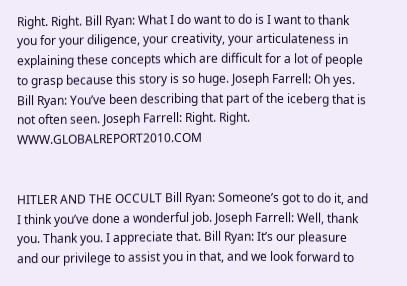Right. Right. Bill Ryan: What I do want to do is I want to thank you for your diligence, your creativity, your articulateness in explaining these concepts which are difficult for a lot of people to grasp because this story is so huge. Joseph Farrell: Oh yes. Bill Ryan: You’ve been describing that part of the iceberg that is not often seen. Joseph Farrell: Right. Right. WWW.GLOBALREPORT2010.COM


HITLER AND THE OCCULT Bill Ryan: Someone’s got to do it, and I think you’ve done a wonderful job. Joseph Farrell: Well, thank you. Thank you. I appreciate that. Bill Ryan: It’s our pleasure and our privilege to assist you in that, and we look forward to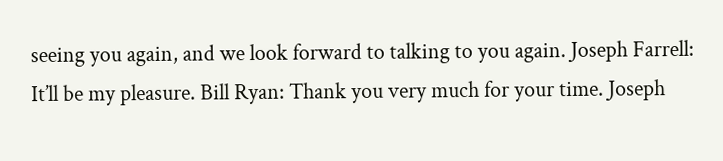seeing you again, and we look forward to talking to you again. Joseph Farrell: It’ll be my pleasure. Bill Ryan: Thank you very much for your time. Joseph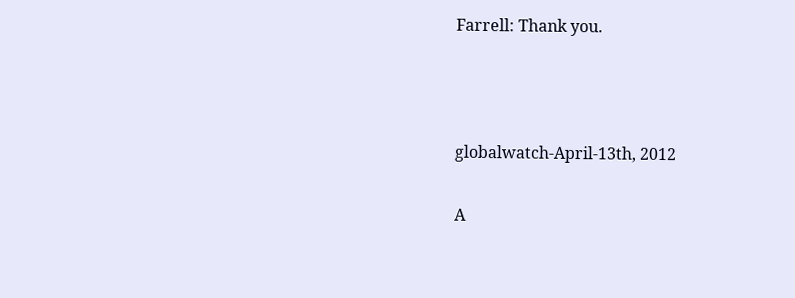Farrell: Thank you.



globalwatch-April-13th, 2012

A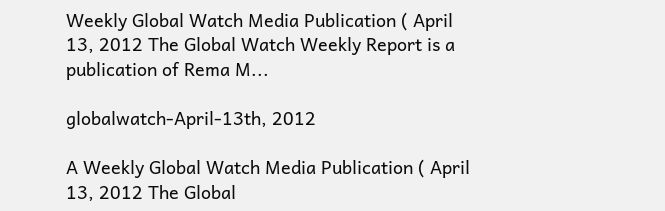Weekly Global Watch Media Publication ( April 13, 2012 The Global Watch Weekly Report is a publication of Rema M...

globalwatch-April-13th, 2012

A Weekly Global Watch Media Publication ( April 13, 2012 The Global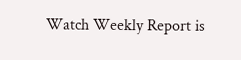Watch Weekly Report is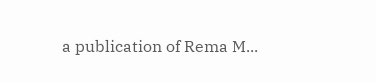a publication of Rema M...